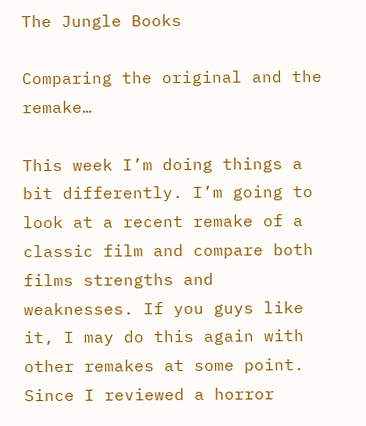The Jungle Books

Comparing the original and the remake…

This week I’m doing things a bit differently. I’m going to look at a recent remake of a classic film and compare both films strengths and weaknesses. If you guys like it, I may do this again with other remakes at some point. Since I reviewed a horror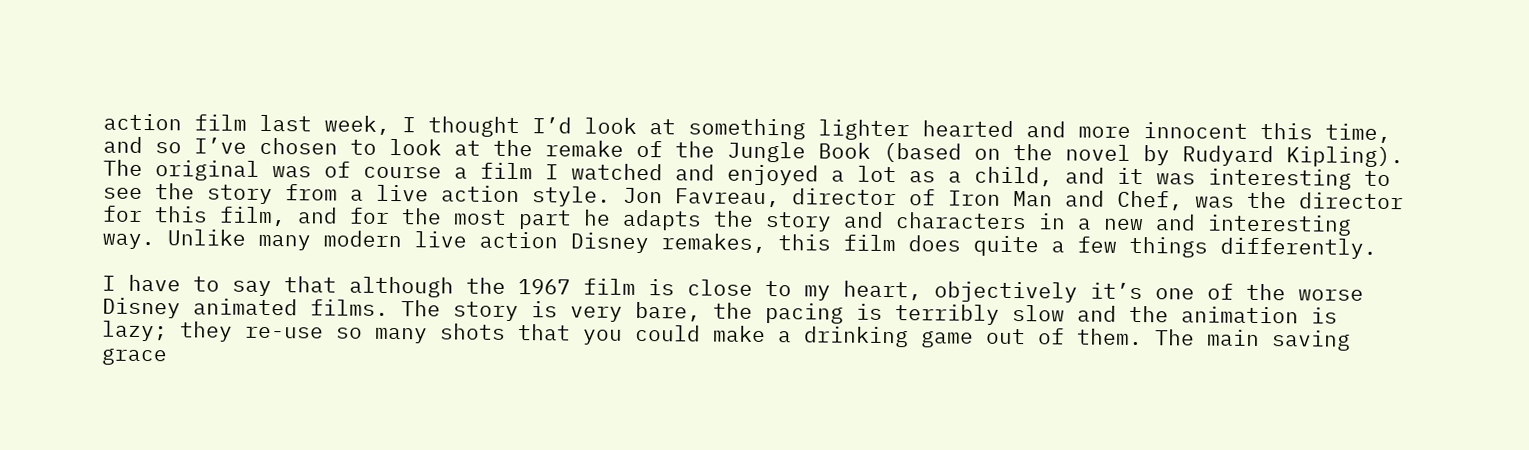action film last week, I thought I’d look at something lighter hearted and more innocent this time, and so I’ve chosen to look at the remake of the Jungle Book (based on the novel by Rudyard Kipling). The original was of course a film I watched and enjoyed a lot as a child, and it was interesting to see the story from a live action style. Jon Favreau, director of Iron Man and Chef, was the director for this film, and for the most part he adapts the story and characters in a new and interesting way. Unlike many modern live action Disney remakes, this film does quite a few things differently.

I have to say that although the 1967 film is close to my heart, objectively it’s one of the worse Disney animated films. The story is very bare, the pacing is terribly slow and the animation is lazy; they re-use so many shots that you could make a drinking game out of them. The main saving grace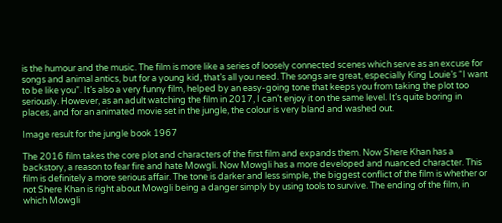is the humour and the music. The film is more like a series of loosely connected scenes which serve as an excuse for songs and animal antics, but for a young kid, that’s all you need. The songs are great, especially King Louie’s “I want to be like you”. It’s also a very funny film, helped by an easy-going tone that keeps you from taking the plot too seriously. However, as an adult watching the film in 2017, I can’t enjoy it on the same level. It’s quite boring in places, and for an animated movie set in the jungle, the colour is very bland and washed out.

Image result for the jungle book 1967

The 2016 film takes the core plot and characters of the first film and expands them. Now Shere Khan has a backstory, a reason to fear fire and hate Mowgli. Now Mowgli has a more developed and nuanced character. This film is definitely a more serious affair. The tone is darker and less simple, the biggest conflict of the film is whether or not Shere Khan is right about Mowgli being a danger simply by using tools to survive. The ending of the film, in which Mowgli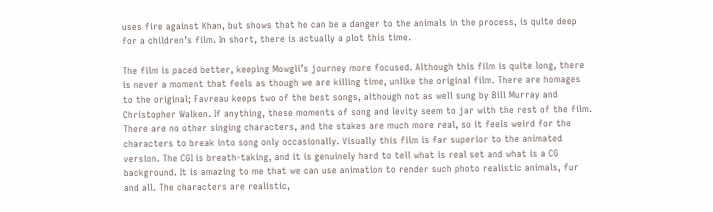uses fire against Khan, but shows that he can be a danger to the animals in the process, is quite deep for a children’s film. In short, there is actually a plot this time.

The film is paced better, keeping Mowgli’s journey more focused. Although this film is quite long, there is never a moment that feels as though we are killing time, unlike the original film. There are homages to the original; Favreau keeps two of the best songs, although not as well sung by Bill Murray and Christopher Walken. If anything, these moments of song and levity seem to jar with the rest of the film. There are no other singing characters, and the stakes are much more real, so it feels weird for the characters to break into song only occasionally. Visually this film is far superior to the animated version. The CGI is breath-taking, and it is genuinely hard to tell what is real set and what is a CG background. It is amazing to me that we can use animation to render such photo realistic animals, fur and all. The characters are realistic,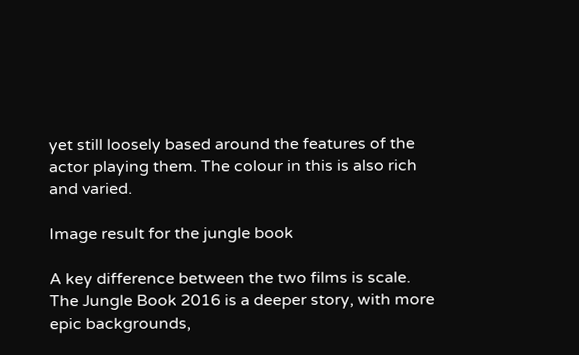yet still loosely based around the features of the actor playing them. The colour in this is also rich and varied.

Image result for the jungle book

A key difference between the two films is scale. The Jungle Book 2016 is a deeper story, with more epic backgrounds,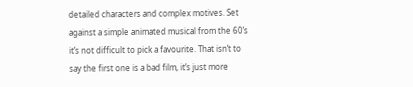detailed characters and complex motives. Set against a simple animated musical from the 60’s it’s not difficult to pick a favourite. That isn’t to say the first one is a bad film, it’s just more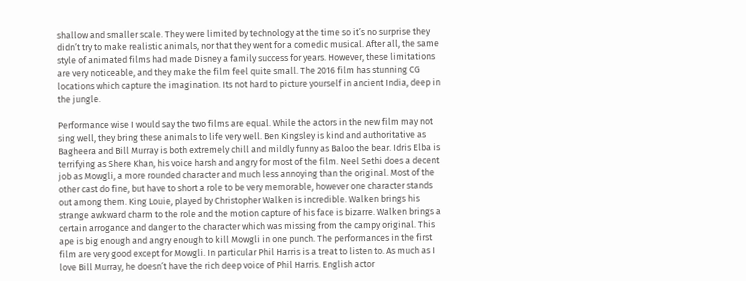shallow and smaller scale. They were limited by technology at the time so it’s no surprise they didn’t try to make realistic animals, nor that they went for a comedic musical. After all, the same style of animated films had made Disney a family success for years. However, these limitations are very noticeable, and they make the film feel quite small. The 2016 film has stunning CG locations which capture the imagination. Its not hard to picture yourself in ancient India, deep in the jungle.

Performance wise I would say the two films are equal. While the actors in the new film may not sing well, they bring these animals to life very well. Ben Kingsley is kind and authoritative as Bagheera and Bill Murray is both extremely chill and mildly funny as Baloo the bear. Idris Elba is terrifying as Shere Khan, his voice harsh and angry for most of the film. Neel Sethi does a decent job as Mowgli, a more rounded character and much less annoying than the original. Most of the other cast do fine, but have to short a role to be very memorable, however one character stands out among them. King Louie, played by Christopher Walken is incredible. Walken brings his strange awkward charm to the role and the motion capture of his face is bizarre. Walken brings a certain arrogance and danger to the character which was missing from the campy original. This ape is big enough and angry enough to kill Mowgli in one punch. The performances in the first film are very good except for Mowgli. In particular Phil Harris is a treat to listen to. As much as I love Bill Murray, he doesn’t have the rich deep voice of Phil Harris. English actor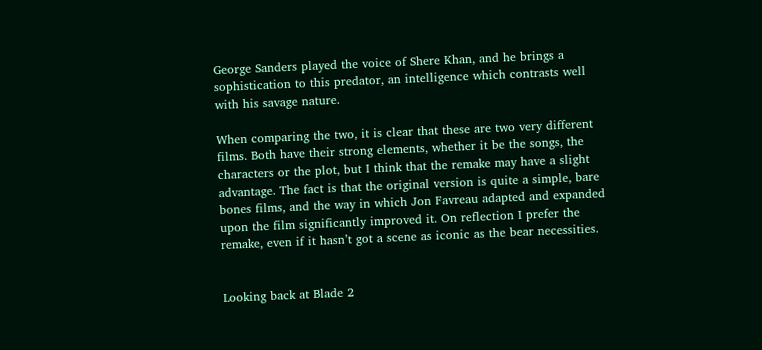George Sanders played the voice of Shere Khan, and he brings a sophistication to this predator, an intelligence which contrasts well with his savage nature.

When comparing the two, it is clear that these are two very different films. Both have their strong elements, whether it be the songs, the characters or the plot, but I think that the remake may have a slight advantage. The fact is that the original version is quite a simple, bare bones films, and the way in which Jon Favreau adapted and expanded upon the film significantly improved it. On reflection I prefer the remake, even if it hasn’t got a scene as iconic as the bear necessities.


Looking back at Blade 2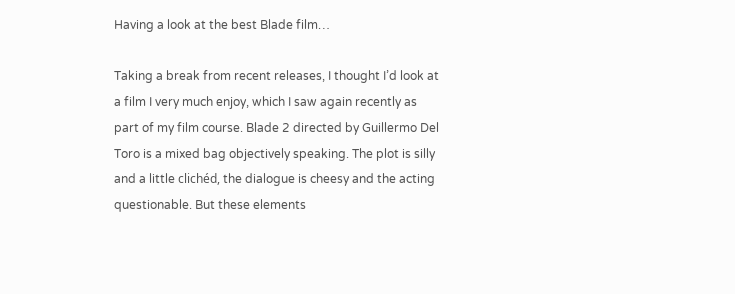Having a look at the best Blade film…

Taking a break from recent releases, I thought I’d look at a film I very much enjoy, which I saw again recently as part of my film course. Blade 2 directed by Guillermo Del Toro is a mixed bag objectively speaking. The plot is silly and a little clichéd, the dialogue is cheesy and the acting questionable. But these elements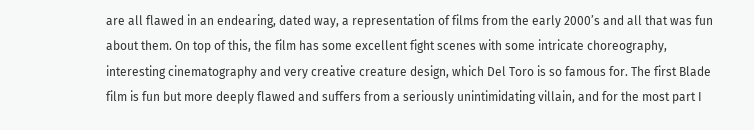are all flawed in an endearing, dated way, a representation of films from the early 2000’s and all that was fun about them. On top of this, the film has some excellent fight scenes with some intricate choreography, interesting cinematography and very creative creature design, which Del Toro is so famous for. The first Blade film is fun but more deeply flawed and suffers from a seriously unintimidating villain, and for the most part I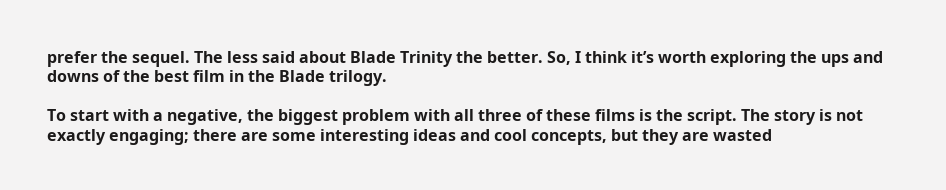prefer the sequel. The less said about Blade Trinity the better. So, I think it’s worth exploring the ups and downs of the best film in the Blade trilogy.

To start with a negative, the biggest problem with all three of these films is the script. The story is not exactly engaging; there are some interesting ideas and cool concepts, but they are wasted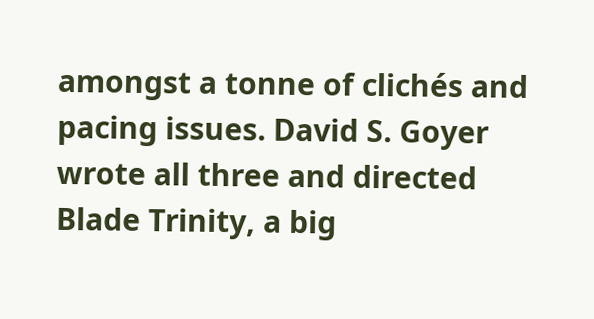amongst a tonne of clichés and pacing issues. David S. Goyer wrote all three and directed Blade Trinity, a big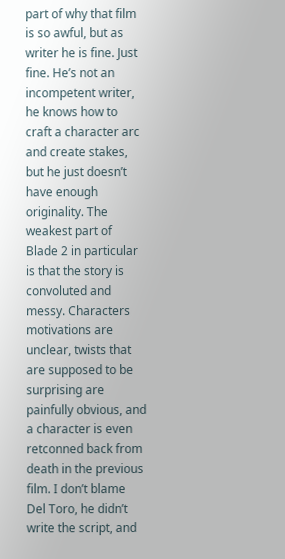part of why that film is so awful, but as writer he is fine. Just fine. He’s not an incompetent writer, he knows how to craft a character arc and create stakes, but he just doesn’t have enough originality. The weakest part of Blade 2 in particular is that the story is convoluted and messy. Characters motivations are unclear, twists that are supposed to be surprising are painfully obvious, and a character is even retconned back from death in the previous film. I don’t blame Del Toro, he didn’t write the script, and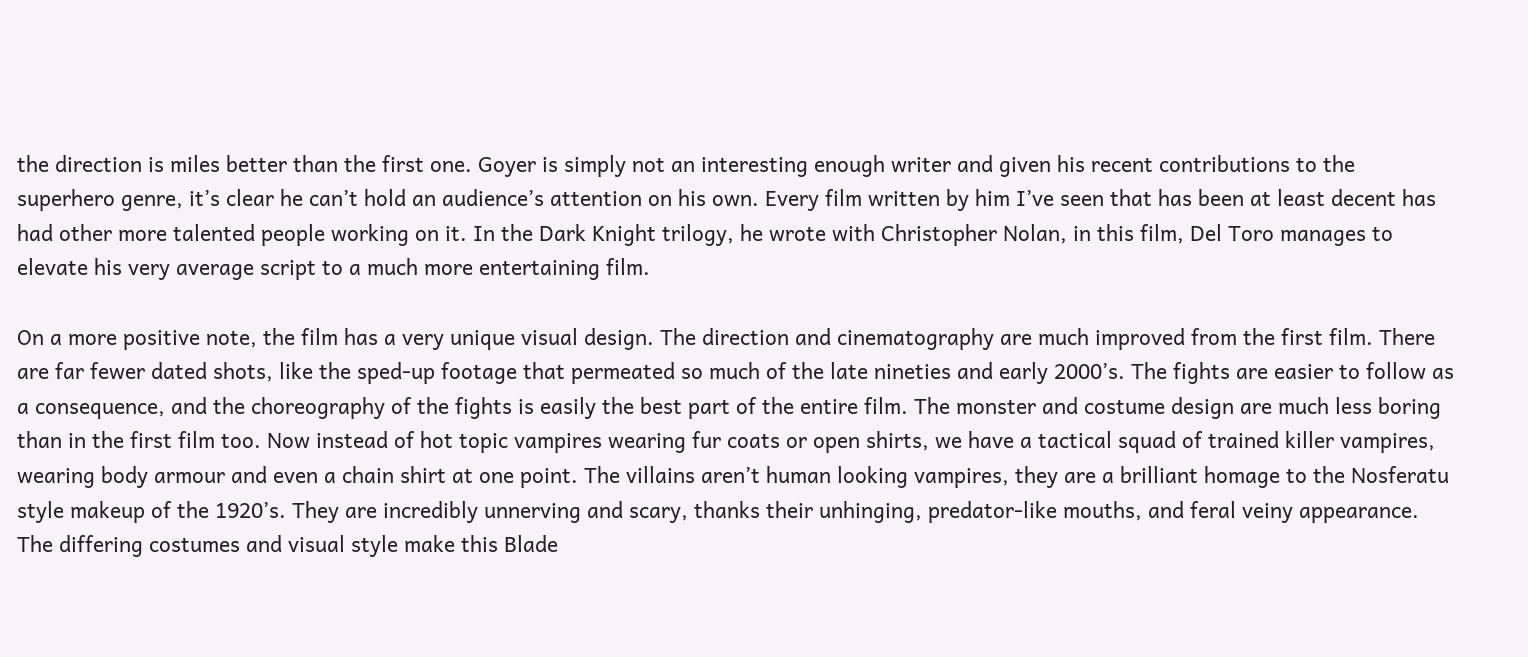the direction is miles better than the first one. Goyer is simply not an interesting enough writer and given his recent contributions to the superhero genre, it’s clear he can’t hold an audience’s attention on his own. Every film written by him I’ve seen that has been at least decent has had other more talented people working on it. In the Dark Knight trilogy, he wrote with Christopher Nolan, in this film, Del Toro manages to elevate his very average script to a much more entertaining film.

On a more positive note, the film has a very unique visual design. The direction and cinematography are much improved from the first film. There are far fewer dated shots, like the sped-up footage that permeated so much of the late nineties and early 2000’s. The fights are easier to follow as a consequence, and the choreography of the fights is easily the best part of the entire film. The monster and costume design are much less boring than in the first film too. Now instead of hot topic vampires wearing fur coats or open shirts, we have a tactical squad of trained killer vampires, wearing body armour and even a chain shirt at one point. The villains aren’t human looking vampires, they are a brilliant homage to the Nosferatu style makeup of the 1920’s. They are incredibly unnerving and scary, thanks their unhinging, predator-like mouths, and feral veiny appearance. The differing costumes and visual style make this Blade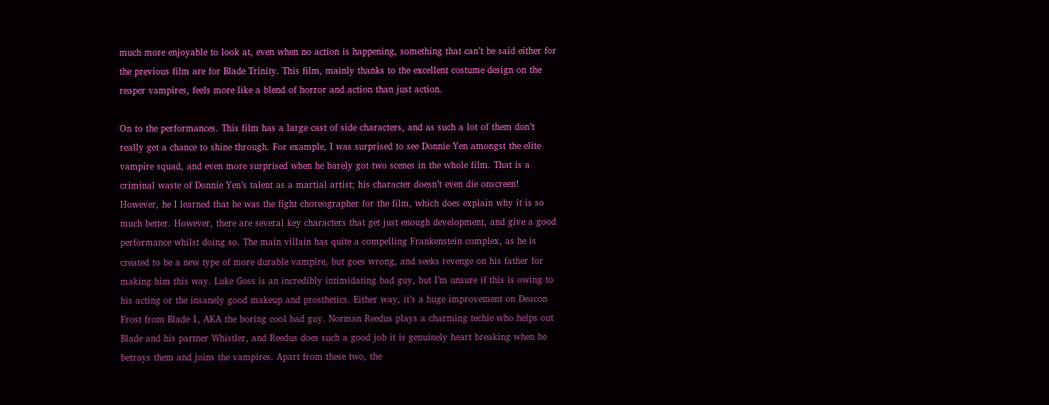much more enjoyable to look at, even when no action is happening, something that can’t be said either for the previous film are for Blade Trinity. This film, mainly thanks to the excellent costume design on the reaper vampires, feels more like a blend of horror and action than just action.

On to the performances. This film has a large cast of side characters, and as such a lot of them don’t really get a chance to shine through. For example, I was surprised to see Donnie Yen amongst the elite vampire squad, and even more surprised when he barely got two scenes in the whole film. That is a criminal waste of Donnie Yen’s talent as a martial artist; his character doesn’t even die onscreen! However, he I learned that he was the fight choreographer for the film, which does explain why it is so much better. However, there are several key characters that get just enough development, and give a good performance whilst doing so. The main villain has quite a compelling Frankenstein complex, as he is created to be a new type of more durable vampire, but goes wrong, and seeks revenge on his father for making him this way. Luke Goss is an incredibly intimidating bad guy, but I’m unsure if this is owing to his acting or the insanely good makeup and prosthetics. Either way, it’s a huge improvement on Deacon Frost from Blade 1, AKA the boring cool bad guy. Norman Reedus plays a charming techie who helps out Blade and his partner Whistler, and Reedus does such a good job it is genuinely heart breaking when he betrays them and joins the vampires. Apart from these two, the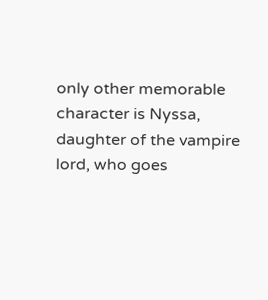only other memorable character is Nyssa, daughter of the vampire lord, who goes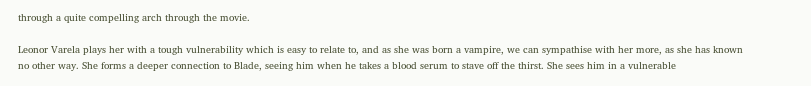through a quite compelling arch through the movie.

Leonor Varela plays her with a tough vulnerability which is easy to relate to, and as she was born a vampire, we can sympathise with her more, as she has known no other way. She forms a deeper connection to Blade, seeing him when he takes a blood serum to stave off the thirst. She sees him in a vulnerable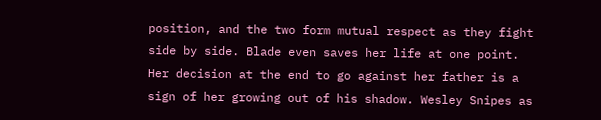position, and the two form mutual respect as they fight side by side. Blade even saves her life at one point. Her decision at the end to go against her father is a sign of her growing out of his shadow. Wesley Snipes as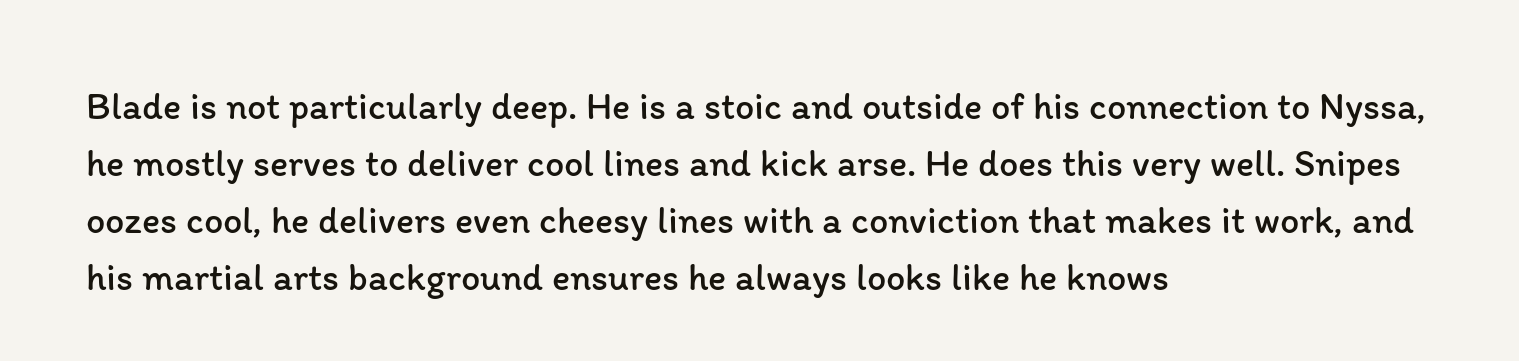Blade is not particularly deep. He is a stoic and outside of his connection to Nyssa, he mostly serves to deliver cool lines and kick arse. He does this very well. Snipes oozes cool, he delivers even cheesy lines with a conviction that makes it work, and his martial arts background ensures he always looks like he knows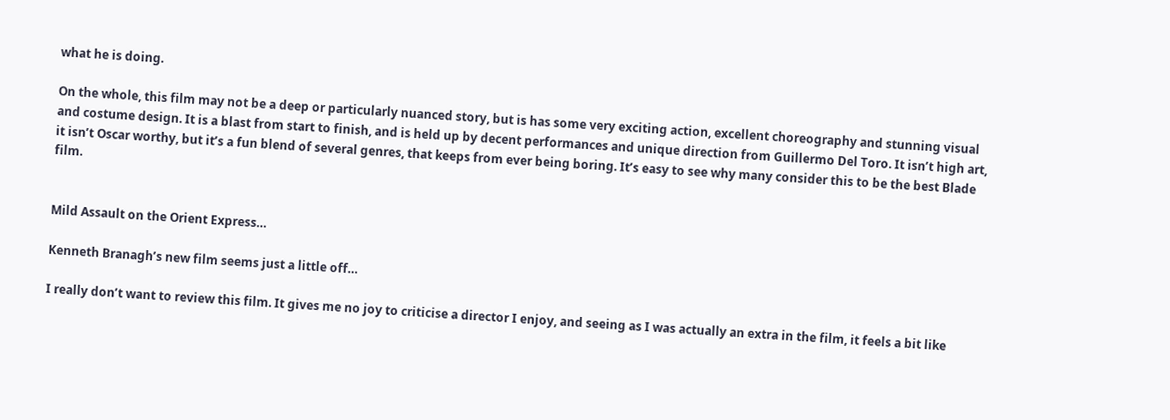what he is doing.

On the whole, this film may not be a deep or particularly nuanced story, but is has some very exciting action, excellent choreography and stunning visual and costume design. It is a blast from start to finish, and is held up by decent performances and unique direction from Guillermo Del Toro. It isn’t high art, it isn’t Oscar worthy, but it’s a fun blend of several genres, that keeps from ever being boring. It’s easy to see why many consider this to be the best Blade film.


Mild Assault on the Orient Express…

Kenneth Branagh’s new film seems just a little off…

I really don’t want to review this film. It gives me no joy to criticise a director I enjoy, and seeing as I was actually an extra in the film, it feels a bit like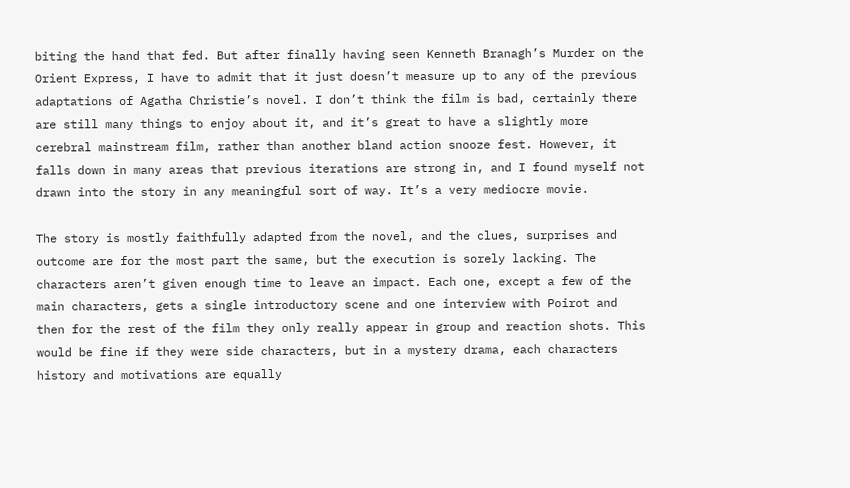biting the hand that fed. But after finally having seen Kenneth Branagh’s Murder on the Orient Express, I have to admit that it just doesn’t measure up to any of the previous adaptations of Agatha Christie’s novel. I don’t think the film is bad, certainly there are still many things to enjoy about it, and it’s great to have a slightly more cerebral mainstream film, rather than another bland action snooze fest. However, it falls down in many areas that previous iterations are strong in, and I found myself not drawn into the story in any meaningful sort of way. It’s a very mediocre movie.

The story is mostly faithfully adapted from the novel, and the clues, surprises and outcome are for the most part the same, but the execution is sorely lacking. The characters aren’t given enough time to leave an impact. Each one, except a few of the main characters, gets a single introductory scene and one interview with Poirot and then for the rest of the film they only really appear in group and reaction shots. This would be fine if they were side characters, but in a mystery drama, each characters history and motivations are equally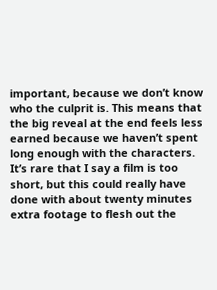important, because we don’t know who the culprit is. This means that the big reveal at the end feels less earned because we haven’t spent long enough with the characters. It’s rare that I say a film is too short, but this could really have done with about twenty minutes extra footage to flesh out the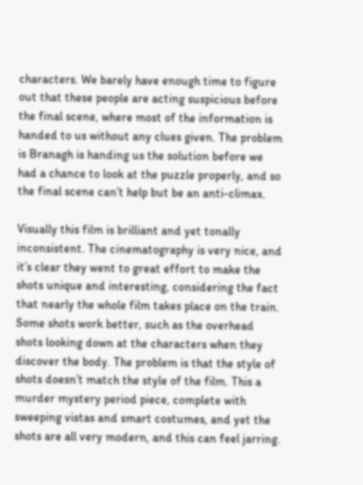characters. We barely have enough time to figure out that these people are acting suspicious before the final scene, where most of the information is handed to us without any clues given. The problem is Branagh is handing us the solution before we had a chance to look at the puzzle properly, and so the final scene can’t help but be an anti-climax.

Visually this film is brilliant and yet tonally inconsistent. The cinematography is very nice, and it’s clear they went to great effort to make the shots unique and interesting, considering the fact that nearly the whole film takes place on the train. Some shots work better, such as the overhead shots looking down at the characters when they discover the body. The problem is that the style of shots doesn’t match the style of the film. This a murder mystery period piece, complete with sweeping vistas and smart costumes, and yet the shots are all very modern, and this can feel jarring.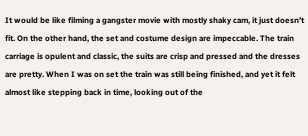It would be like filming a gangster movie with mostly shaky cam, it just doesn’t fit. On the other hand, the set and costume design are impeccable. The train carriage is opulent and classic, the suits are crisp and pressed and the dresses are pretty. When I was on set the train was still being finished, and yet it felt almost like stepping back in time, looking out of the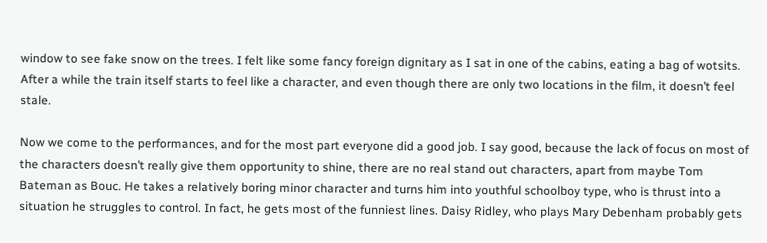window to see fake snow on the trees. I felt like some fancy foreign dignitary as I sat in one of the cabins, eating a bag of wotsits. After a while the train itself starts to feel like a character, and even though there are only two locations in the film, it doesn’t feel stale.

Now we come to the performances, and for the most part everyone did a good job. I say good, because the lack of focus on most of the characters doesn’t really give them opportunity to shine, there are no real stand out characters, apart from maybe Tom Bateman as Bouc. He takes a relatively boring minor character and turns him into youthful schoolboy type, who is thrust into a situation he struggles to control. In fact, he gets most of the funniest lines. Daisy Ridley, who plays Mary Debenham probably gets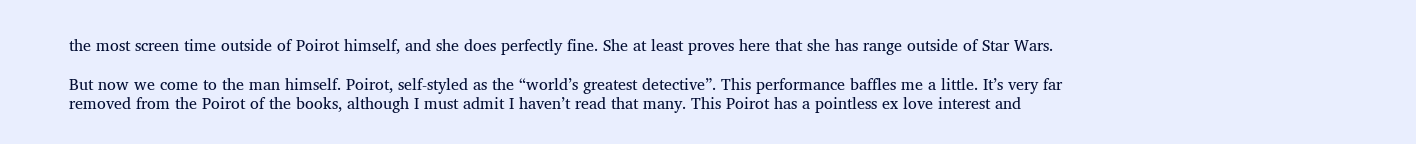the most screen time outside of Poirot himself, and she does perfectly fine. She at least proves here that she has range outside of Star Wars.

But now we come to the man himself. Poirot, self-styled as the “world’s greatest detective”. This performance baffles me a little. It’s very far removed from the Poirot of the books, although I must admit I haven’t read that many. This Poirot has a pointless ex love interest and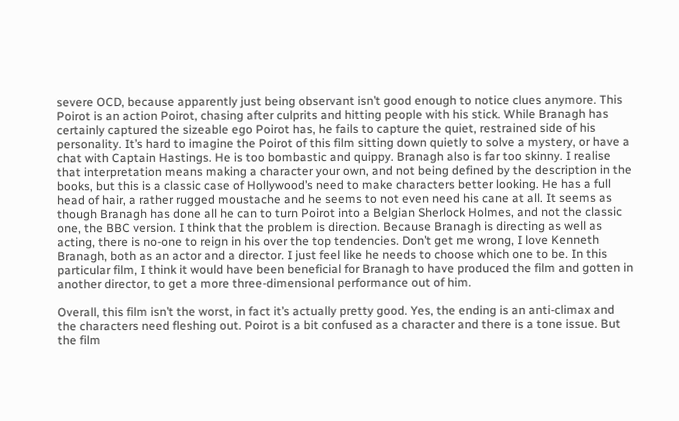severe OCD, because apparently just being observant isn’t good enough to notice clues anymore. This Poirot is an action Poirot, chasing after culprits and hitting people with his stick. While Branagh has certainly captured the sizeable ego Poirot has, he fails to capture the quiet, restrained side of his personality. It’s hard to imagine the Poirot of this film sitting down quietly to solve a mystery, or have a chat with Captain Hastings. He is too bombastic and quippy. Branagh also is far too skinny. I realise that interpretation means making a character your own, and not being defined by the description in the books, but this is a classic case of Hollywood’s need to make characters better looking. He has a full head of hair, a rather rugged moustache and he seems to not even need his cane at all. It seems as though Branagh has done all he can to turn Poirot into a Belgian Sherlock Holmes, and not the classic one, the BBC version. I think that the problem is direction. Because Branagh is directing as well as acting, there is no-one to reign in his over the top tendencies. Don’t get me wrong, I love Kenneth Branagh, both as an actor and a director. I just feel like he needs to choose which one to be. In this particular film, I think it would have been beneficial for Branagh to have produced the film and gotten in another director, to get a more three-dimensional performance out of him.

Overall, this film isn’t the worst, in fact it’s actually pretty good. Yes, the ending is an anti-climax and the characters need fleshing out. Poirot is a bit confused as a character and there is a tone issue. But the film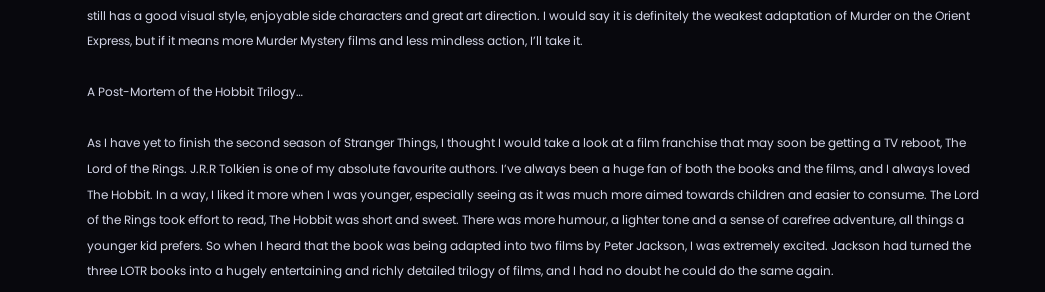still has a good visual style, enjoyable side characters and great art direction. I would say it is definitely the weakest adaptation of Murder on the Orient Express, but if it means more Murder Mystery films and less mindless action, I’ll take it.

A Post-Mortem of the Hobbit Trilogy…

As I have yet to finish the second season of Stranger Things, I thought I would take a look at a film franchise that may soon be getting a TV reboot, The Lord of the Rings. J.R.R Tolkien is one of my absolute favourite authors. I’ve always been a huge fan of both the books and the films, and I always loved The Hobbit. In a way, I liked it more when I was younger, especially seeing as it was much more aimed towards children and easier to consume. The Lord of the Rings took effort to read, The Hobbit was short and sweet. There was more humour, a lighter tone and a sense of carefree adventure, all things a younger kid prefers. So when I heard that the book was being adapted into two films by Peter Jackson, I was extremely excited. Jackson had turned the three LOTR books into a hugely entertaining and richly detailed trilogy of films, and I had no doubt he could do the same again.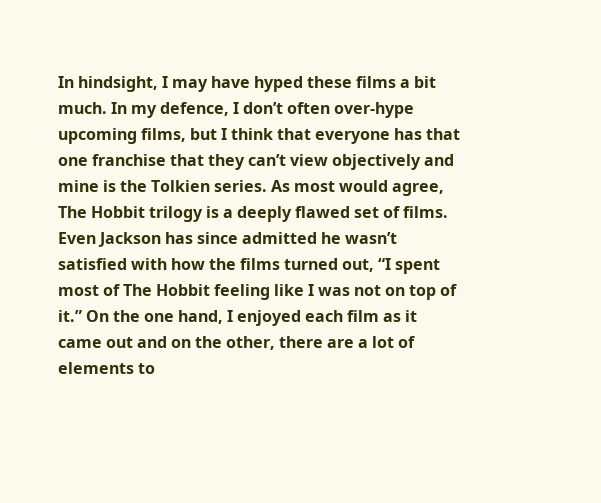In hindsight, I may have hyped these films a bit much. In my defence, I don’t often over-hype upcoming films, but I think that everyone has that one franchise that they can’t view objectively and mine is the Tolkien series. As most would agree, The Hobbit trilogy is a deeply flawed set of films. Even Jackson has since admitted he wasn’t satisfied with how the films turned out, “I spent most of The Hobbit feeling like I was not on top of it.” On the one hand, I enjoyed each film as it came out and on the other, there are a lot of elements to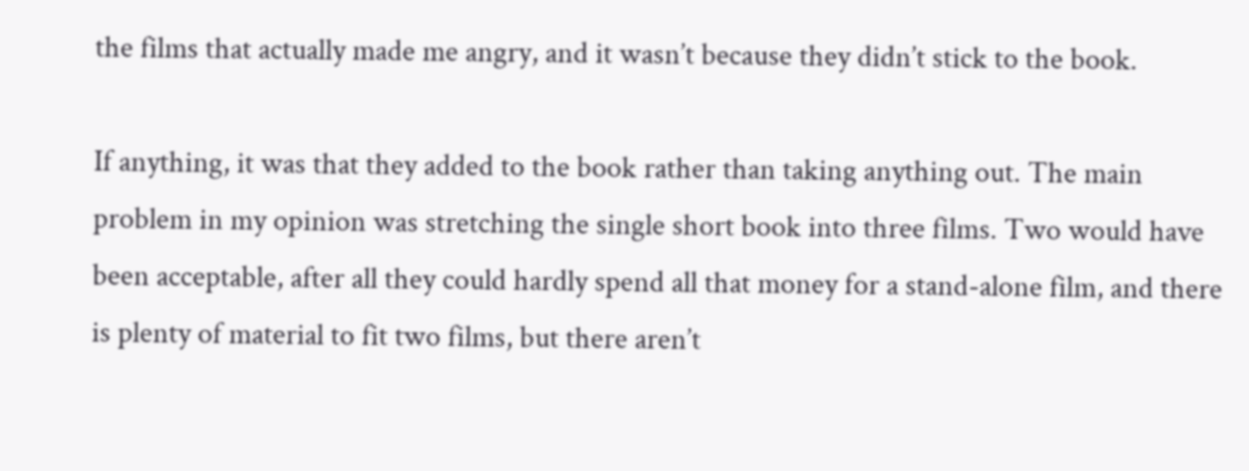the films that actually made me angry, and it wasn’t because they didn’t stick to the book.

If anything, it was that they added to the book rather than taking anything out. The main problem in my opinion was stretching the single short book into three films. Two would have been acceptable, after all they could hardly spend all that money for a stand-alone film, and there is plenty of material to fit two films, but there aren’t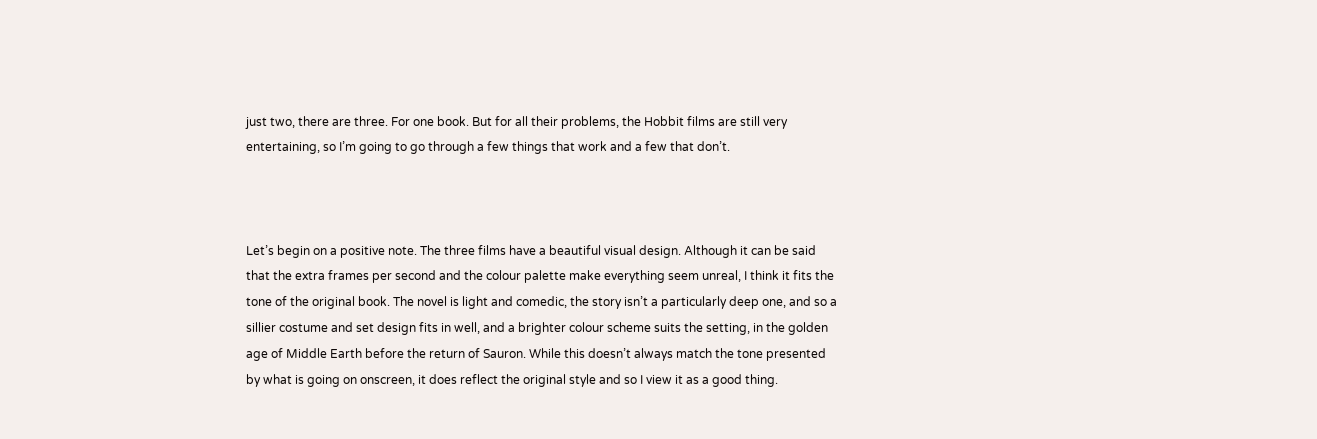just two, there are three. For one book. But for all their problems, the Hobbit films are still very entertaining, so I’m going to go through a few things that work and a few that don’t.



Let’s begin on a positive note. The three films have a beautiful visual design. Although it can be said that the extra frames per second and the colour palette make everything seem unreal, I think it fits the tone of the original book. The novel is light and comedic, the story isn’t a particularly deep one, and so a sillier costume and set design fits in well, and a brighter colour scheme suits the setting, in the golden age of Middle Earth before the return of Sauron. While this doesn’t always match the tone presented by what is going on onscreen, it does reflect the original style and so I view it as a good thing.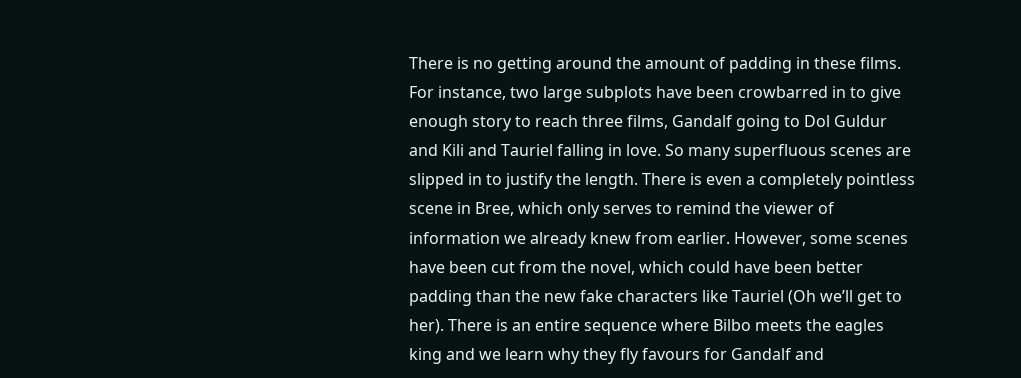There is no getting around the amount of padding in these films. For instance, two large subplots have been crowbarred in to give enough story to reach three films, Gandalf going to Dol Guldur and Kili and Tauriel falling in love. So many superfluous scenes are slipped in to justify the length. There is even a completely pointless scene in Bree, which only serves to remind the viewer of information we already knew from earlier. However, some scenes have been cut from the novel, which could have been better padding than the new fake characters like Tauriel (Oh we’ll get to her). There is an entire sequence where Bilbo meets the eagles king and we learn why they fly favours for Gandalf and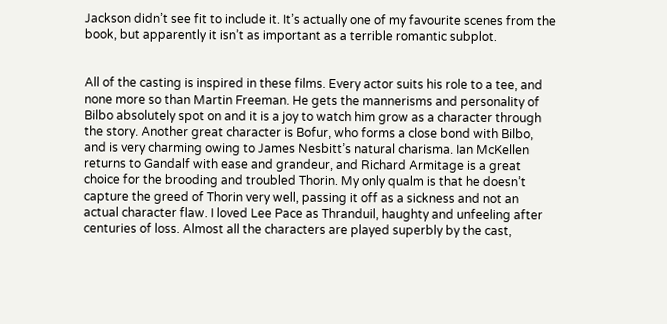Jackson didn’t see fit to include it. It’s actually one of my favourite scenes from the book, but apparently it isn’t as important as a terrible romantic subplot.


All of the casting is inspired in these films. Every actor suits his role to a tee, and none more so than Martin Freeman. He gets the mannerisms and personality of Bilbo absolutely spot on and it is a joy to watch him grow as a character through the story. Another great character is Bofur, who forms a close bond with Bilbo, and is very charming owing to James Nesbitt’s natural charisma. Ian McKellen returns to Gandalf with ease and grandeur, and Richard Armitage is a great choice for the brooding and troubled Thorin. My only qualm is that he doesn’t capture the greed of Thorin very well, passing it off as a sickness and not an actual character flaw. I loved Lee Pace as Thranduil, haughty and unfeeling after centuries of loss. Almost all the characters are played superbly by the cast,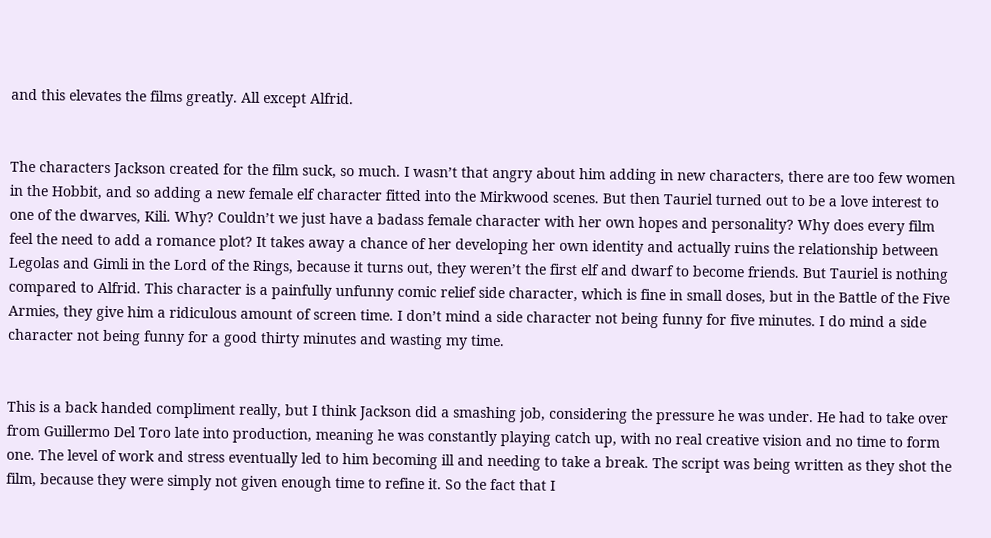and this elevates the films greatly. All except Alfrid.


The characters Jackson created for the film suck, so much. I wasn’t that angry about him adding in new characters, there are too few women in the Hobbit, and so adding a new female elf character fitted into the Mirkwood scenes. But then Tauriel turned out to be a love interest to one of the dwarves, Kili. Why? Couldn’t we just have a badass female character with her own hopes and personality? Why does every film feel the need to add a romance plot? It takes away a chance of her developing her own identity and actually ruins the relationship between Legolas and Gimli in the Lord of the Rings, because it turns out, they weren’t the first elf and dwarf to become friends. But Tauriel is nothing compared to Alfrid. This character is a painfully unfunny comic relief side character, which is fine in small doses, but in the Battle of the Five Armies, they give him a ridiculous amount of screen time. I don’t mind a side character not being funny for five minutes. I do mind a side character not being funny for a good thirty minutes and wasting my time.


This is a back handed compliment really, but I think Jackson did a smashing job, considering the pressure he was under. He had to take over from Guillermo Del Toro late into production, meaning he was constantly playing catch up, with no real creative vision and no time to form one. The level of work and stress eventually led to him becoming ill and needing to take a break. The script was being written as they shot the film, because they were simply not given enough time to refine it. So the fact that I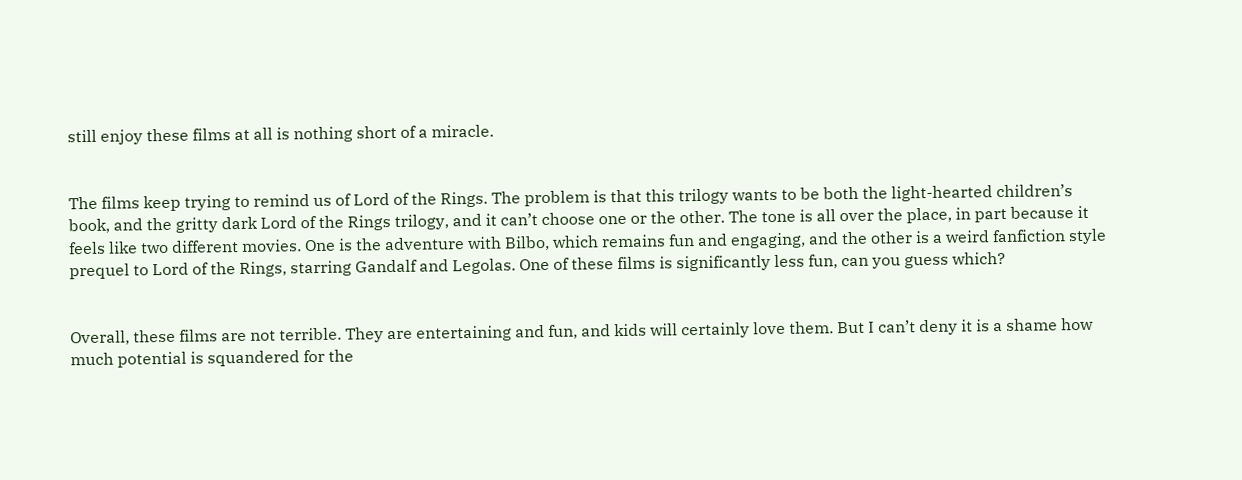still enjoy these films at all is nothing short of a miracle.


The films keep trying to remind us of Lord of the Rings. The problem is that this trilogy wants to be both the light-hearted children’s book, and the gritty dark Lord of the Rings trilogy, and it can’t choose one or the other. The tone is all over the place, in part because it feels like two different movies. One is the adventure with Bilbo, which remains fun and engaging, and the other is a weird fanfiction style prequel to Lord of the Rings, starring Gandalf and Legolas. One of these films is significantly less fun, can you guess which?


Overall, these films are not terrible. They are entertaining and fun, and kids will certainly love them. But I can’t deny it is a shame how much potential is squandered for the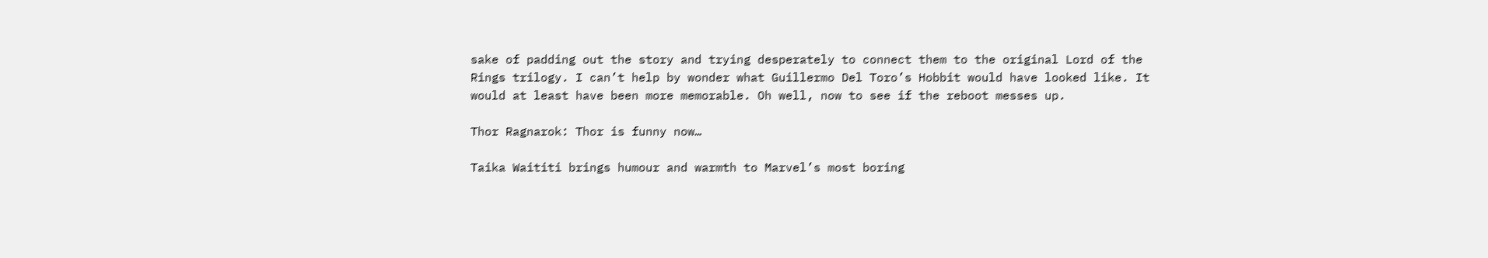sake of padding out the story and trying desperately to connect them to the original Lord of the Rings trilogy. I can’t help by wonder what Guillermo Del Toro’s Hobbit would have looked like. It would at least have been more memorable. Oh well, now to see if the reboot messes up.

Thor Ragnarok: Thor is funny now…

Taika Waititi brings humour and warmth to Marvel’s most boring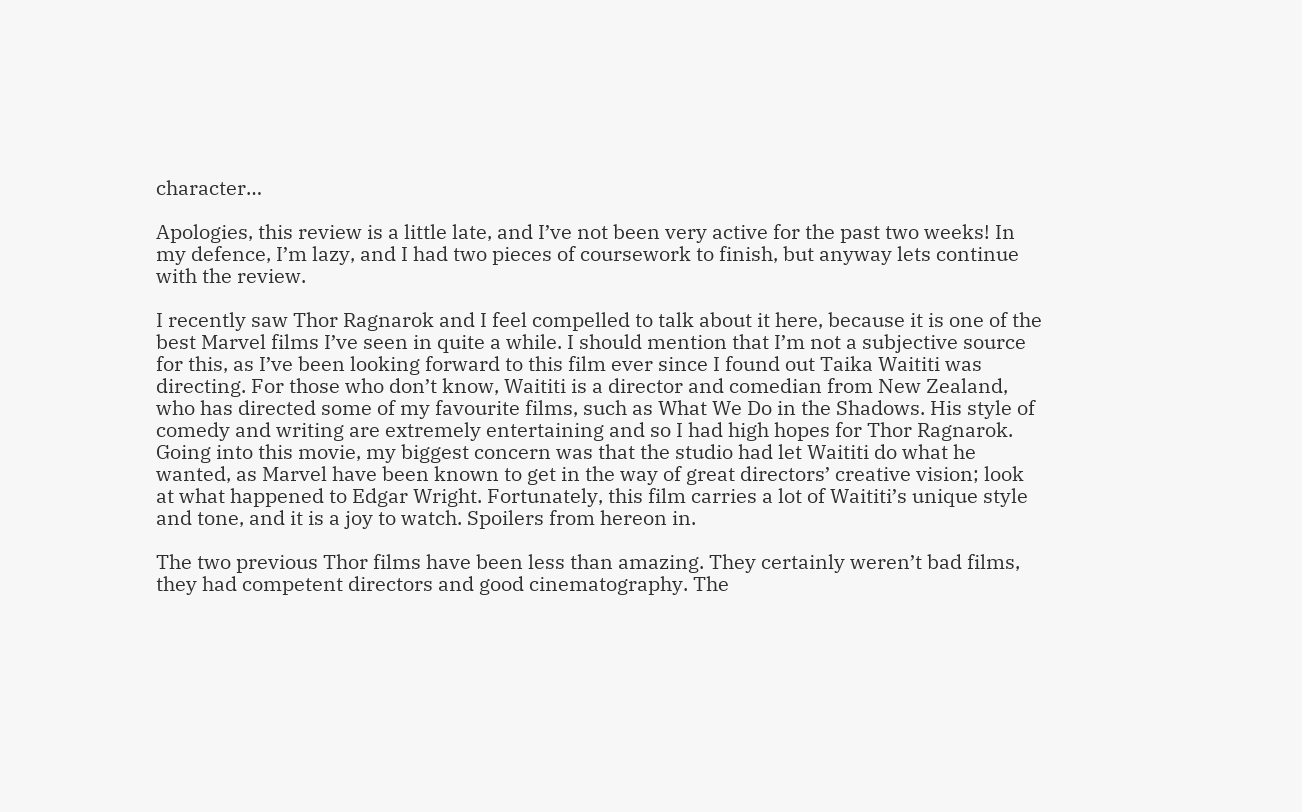character…

Apologies, this review is a little late, and I’ve not been very active for the past two weeks! In my defence, I’m lazy, and I had two pieces of coursework to finish, but anyway lets continue with the review.

I recently saw Thor Ragnarok and I feel compelled to talk about it here, because it is one of the best Marvel films I’ve seen in quite a while. I should mention that I’m not a subjective source for this, as I’ve been looking forward to this film ever since I found out Taika Waititi was directing. For those who don’t know, Waititi is a director and comedian from New Zealand, who has directed some of my favourite films, such as What We Do in the Shadows. His style of comedy and writing are extremely entertaining and so I had high hopes for Thor Ragnarok. Going into this movie, my biggest concern was that the studio had let Waititi do what he wanted, as Marvel have been known to get in the way of great directors’ creative vision; look at what happened to Edgar Wright. Fortunately, this film carries a lot of Waititi’s unique style and tone, and it is a joy to watch. Spoilers from hereon in.

The two previous Thor films have been less than amazing. They certainly weren’t bad films, they had competent directors and good cinematography. The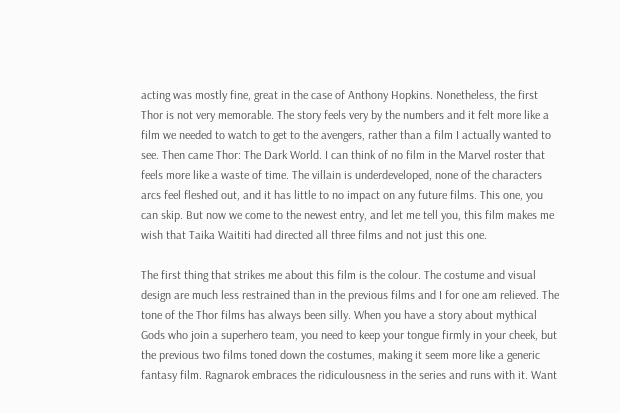acting was mostly fine, great in the case of Anthony Hopkins. Nonetheless, the first Thor is not very memorable. The story feels very by the numbers and it felt more like a film we needed to watch to get to the avengers, rather than a film I actually wanted to see. Then came Thor: The Dark World. I can think of no film in the Marvel roster that feels more like a waste of time. The villain is underdeveloped, none of the characters arcs feel fleshed out, and it has little to no impact on any future films. This one, you can skip. But now we come to the newest entry, and let me tell you, this film makes me wish that Taika Waititi had directed all three films and not just this one.

The first thing that strikes me about this film is the colour. The costume and visual design are much less restrained than in the previous films and I for one am relieved. The tone of the Thor films has always been silly. When you have a story about mythical Gods who join a superhero team, you need to keep your tongue firmly in your cheek, but the previous two films toned down the costumes, making it seem more like a generic fantasy film. Ragnarok embraces the ridiculousness in the series and runs with it. Want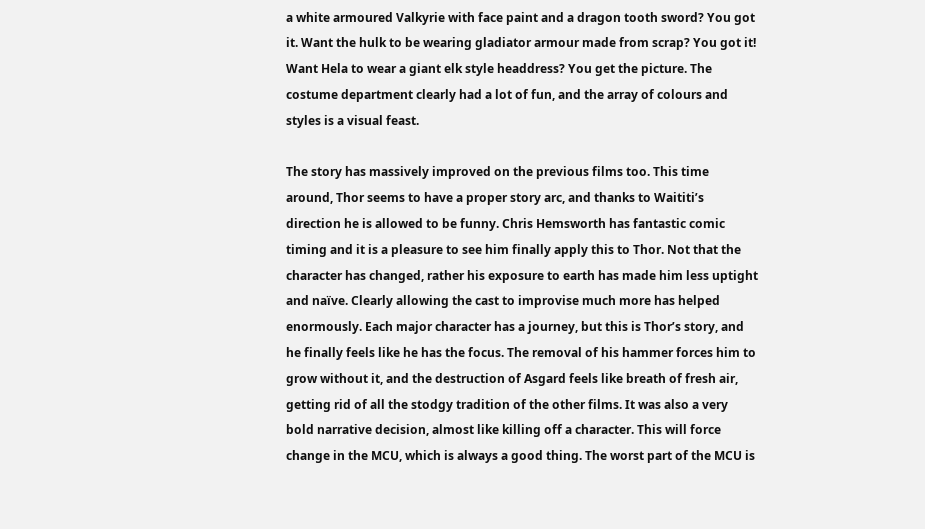a white armoured Valkyrie with face paint and a dragon tooth sword? You got it. Want the hulk to be wearing gladiator armour made from scrap? You got it! Want Hela to wear a giant elk style headdress? You get the picture. The costume department clearly had a lot of fun, and the array of colours and styles is a visual feast.

The story has massively improved on the previous films too. This time around, Thor seems to have a proper story arc, and thanks to Waititi’s direction he is allowed to be funny. Chris Hemsworth has fantastic comic timing and it is a pleasure to see him finally apply this to Thor. Not that the character has changed, rather his exposure to earth has made him less uptight and naïve. Clearly allowing the cast to improvise much more has helped enormously. Each major character has a journey, but this is Thor’s story, and he finally feels like he has the focus. The removal of his hammer forces him to grow without it, and the destruction of Asgard feels like breath of fresh air, getting rid of all the stodgy tradition of the other films. It was also a very bold narrative decision, almost like killing off a character. This will force change in the MCU, which is always a good thing. The worst part of the MCU is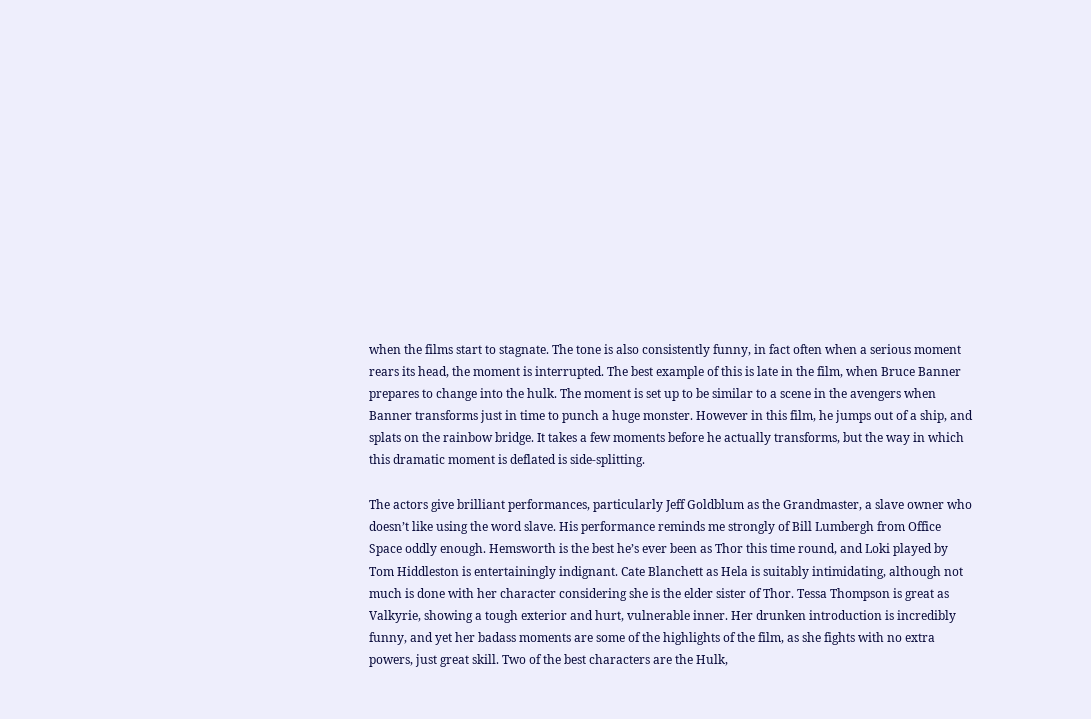when the films start to stagnate. The tone is also consistently funny, in fact often when a serious moment rears its head, the moment is interrupted. The best example of this is late in the film, when Bruce Banner prepares to change into the hulk. The moment is set up to be similar to a scene in the avengers when Banner transforms just in time to punch a huge monster. However in this film, he jumps out of a ship, and splats on the rainbow bridge. It takes a few moments before he actually transforms, but the way in which this dramatic moment is deflated is side-splitting.

The actors give brilliant performances, particularly Jeff Goldblum as the Grandmaster, a slave owner who doesn’t like using the word slave. His performance reminds me strongly of Bill Lumbergh from Office Space oddly enough. Hemsworth is the best he’s ever been as Thor this time round, and Loki played by Tom Hiddleston is entertainingly indignant. Cate Blanchett as Hela is suitably intimidating, although not much is done with her character considering she is the elder sister of Thor. Tessa Thompson is great as Valkyrie, showing a tough exterior and hurt, vulnerable inner. Her drunken introduction is incredibly funny, and yet her badass moments are some of the highlights of the film, as she fights with no extra powers, just great skill. Two of the best characters are the Hulk,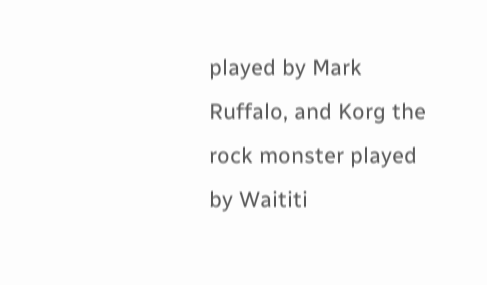played by Mark Ruffalo, and Korg the rock monster played by Waititi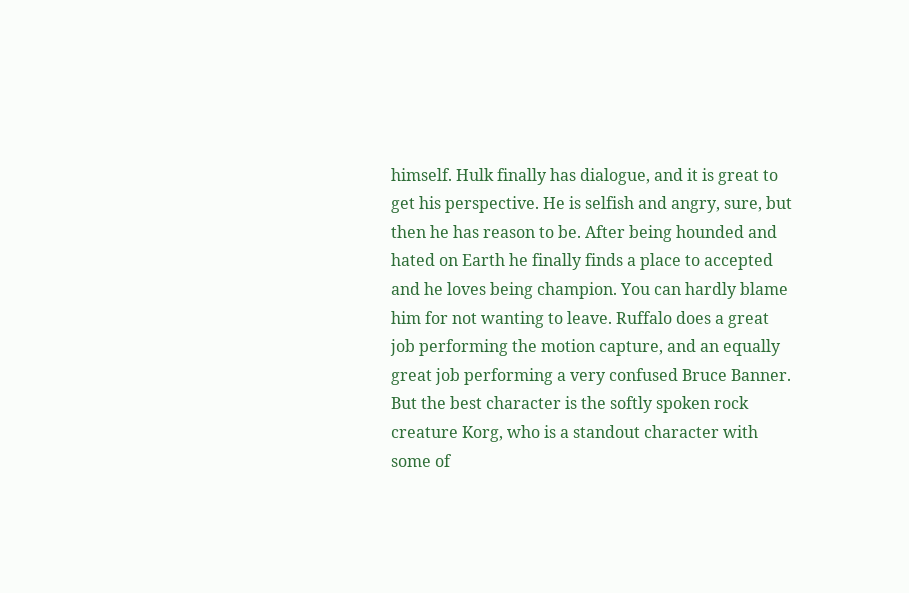himself. Hulk finally has dialogue, and it is great to get his perspective. He is selfish and angry, sure, but then he has reason to be. After being hounded and hated on Earth he finally finds a place to accepted and he loves being champion. You can hardly blame him for not wanting to leave. Ruffalo does a great job performing the motion capture, and an equally great job performing a very confused Bruce Banner. But the best character is the softly spoken rock creature Korg, who is a standout character with some of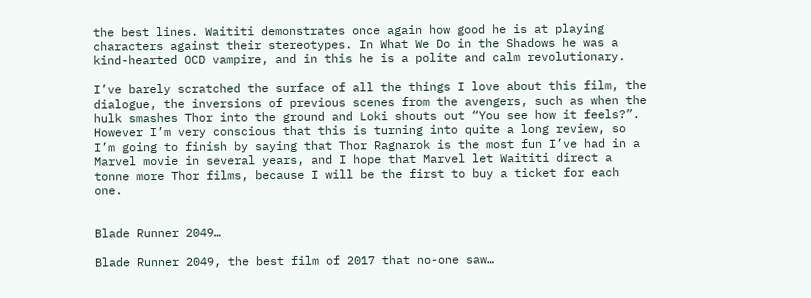the best lines. Waititi demonstrates once again how good he is at playing characters against their stereotypes. In What We Do in the Shadows he was a kind-hearted OCD vampire, and in this he is a polite and calm revolutionary.

I’ve barely scratched the surface of all the things I love about this film, the dialogue, the inversions of previous scenes from the avengers, such as when the hulk smashes Thor into the ground and Loki shouts out “You see how it feels?”. However I’m very conscious that this is turning into quite a long review, so I’m going to finish by saying that Thor Ragnarok is the most fun I’ve had in a Marvel movie in several years, and I hope that Marvel let Waititi direct a tonne more Thor films, because I will be the first to buy a ticket for each one.


Blade Runner 2049…

Blade Runner 2049, the best film of 2017 that no-one saw…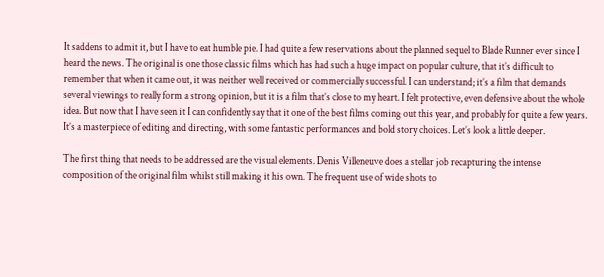It saddens to admit it, but I have to eat humble pie. I had quite a few reservations about the planned sequel to Blade Runner ever since I heard the news. The original is one those classic films which has had such a huge impact on popular culture, that it’s difficult to remember that when it came out, it was neither well received or commercially successful. I can understand; it’s a film that demands several viewings to really form a strong opinion, but it is a film that’s close to my heart. I felt protective, even defensive about the whole idea. But now that I have seen it I can confidently say that it one of the best films coming out this year, and probably for quite a few years. It’s a masterpiece of editing and directing, with some fantastic performances and bold story choices. Let’s look a little deeper.

The first thing that needs to be addressed are the visual elements. Denis Villeneuve does a stellar job recapturing the intense composition of the original film whilst still making it his own. The frequent use of wide shots to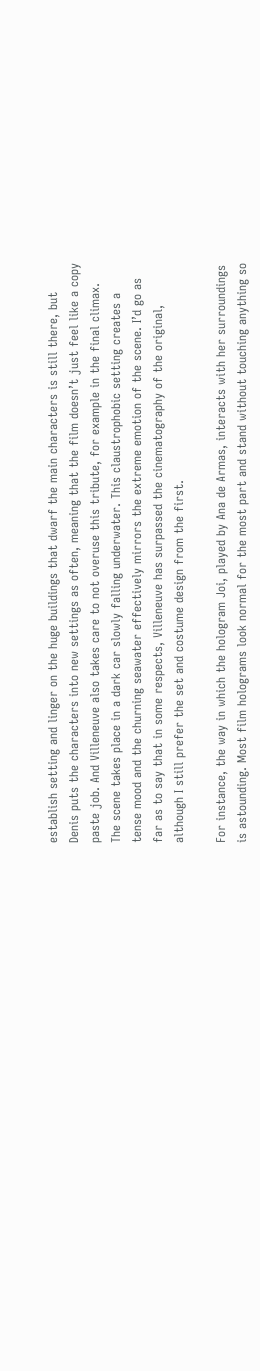establish setting and linger on the huge buildings that dwarf the main characters is still there, but Denis puts the characters into new settings as often, meaning that the film doesn’t just feel like a copy paste job. And Villeneuve also takes care to not overuse this tribute, for example in the final climax. The scene takes place in a dark car slowly falling underwater. This claustrophobic setting creates a tense mood and the churning seawater effectively mirrors the extreme emotion of the scene. I’d go as far as to say that in some respects, Villeneuve has surpassed the cinematography of the original, although I still prefer the set and costume design from the first.

For instance, the way in which the hologram Joi, played by Ana de Armas, interacts with her surroundings is astounding. Most film holograms look normal for the most part and stand without touching anything so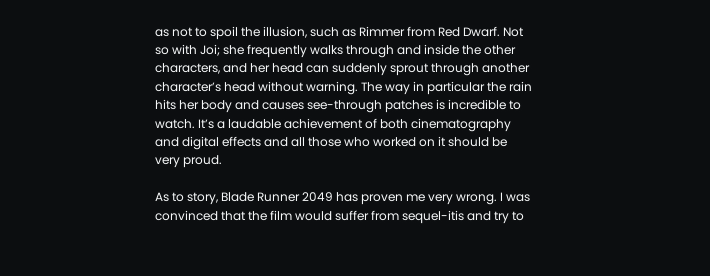as not to spoil the illusion, such as Rimmer from Red Dwarf. Not so with Joi; she frequently walks through and inside the other characters, and her head can suddenly sprout through another character’s head without warning. The way in particular the rain hits her body and causes see-through patches is incredible to watch. It’s a laudable achievement of both cinematography and digital effects and all those who worked on it should be very proud.

As to story, Blade Runner 2049 has proven me very wrong. I was convinced that the film would suffer from sequel-itis and try to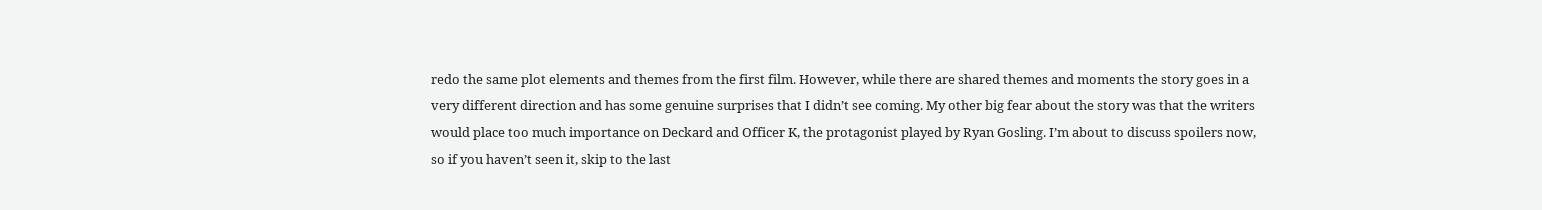redo the same plot elements and themes from the first film. However, while there are shared themes and moments the story goes in a very different direction and has some genuine surprises that I didn’t see coming. My other big fear about the story was that the writers would place too much importance on Deckard and Officer K, the protagonist played by Ryan Gosling. I’m about to discuss spoilers now, so if you haven’t seen it, skip to the last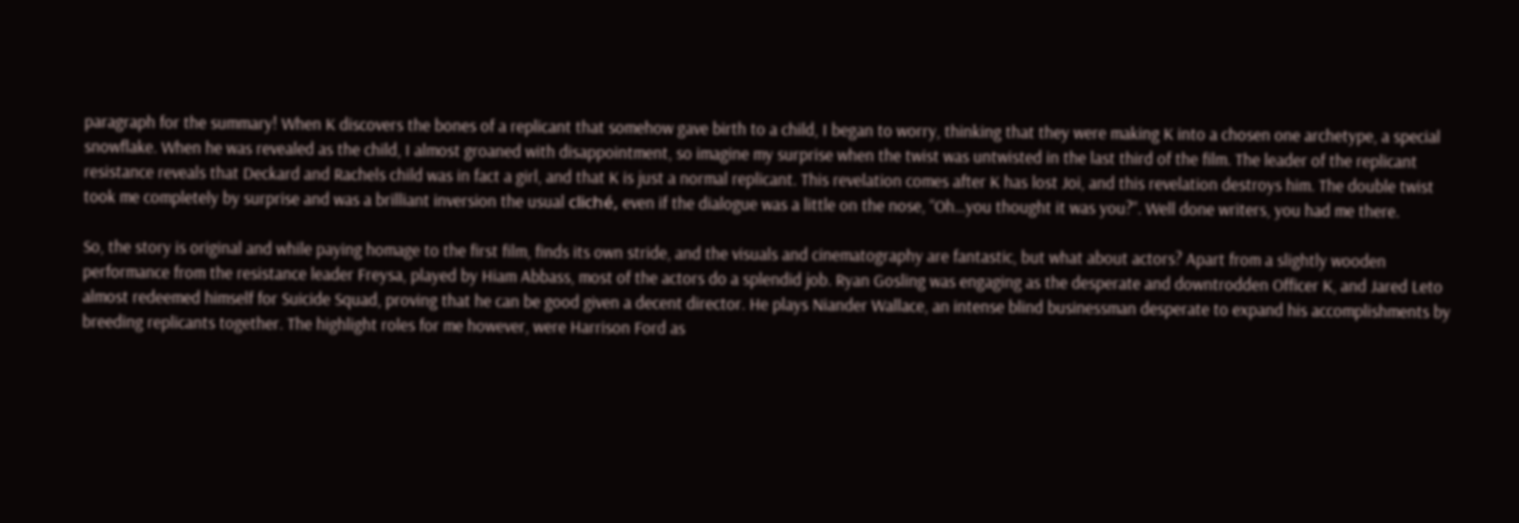paragraph for the summary! When K discovers the bones of a replicant that somehow gave birth to a child, I began to worry, thinking that they were making K into a chosen one archetype, a special snowflake. When he was revealed as the child, I almost groaned with disappointment, so imagine my surprise when the twist was untwisted in the last third of the film. The leader of the replicant resistance reveals that Deckard and Rachels child was in fact a girl, and that K is just a normal replicant. This revelation comes after K has lost Joi, and this revelation destroys him. The double twist took me completely by surprise and was a brilliant inversion the usual cliché, even if the dialogue was a little on the nose, “Oh…you thought it was you?”. Well done writers, you had me there.

So, the story is original and while paying homage to the first film, finds its own stride, and the visuals and cinematography are fantastic, but what about actors? Apart from a slightly wooden performance from the resistance leader Freysa, played by Hiam Abbass, most of the actors do a splendid job. Ryan Gosling was engaging as the desperate and downtrodden Officer K, and Jared Leto almost redeemed himself for Suicide Squad, proving that he can be good given a decent director. He plays Niander Wallace, an intense blind businessman desperate to expand his accomplishments by breeding replicants together. The highlight roles for me however, were Harrison Ford as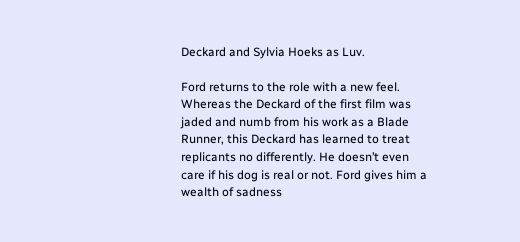Deckard and Sylvia Hoeks as Luv.

Ford returns to the role with a new feel. Whereas the Deckard of the first film was jaded and numb from his work as a Blade Runner, this Deckard has learned to treat replicants no differently. He doesn’t even care if his dog is real or not. Ford gives him a wealth of sadness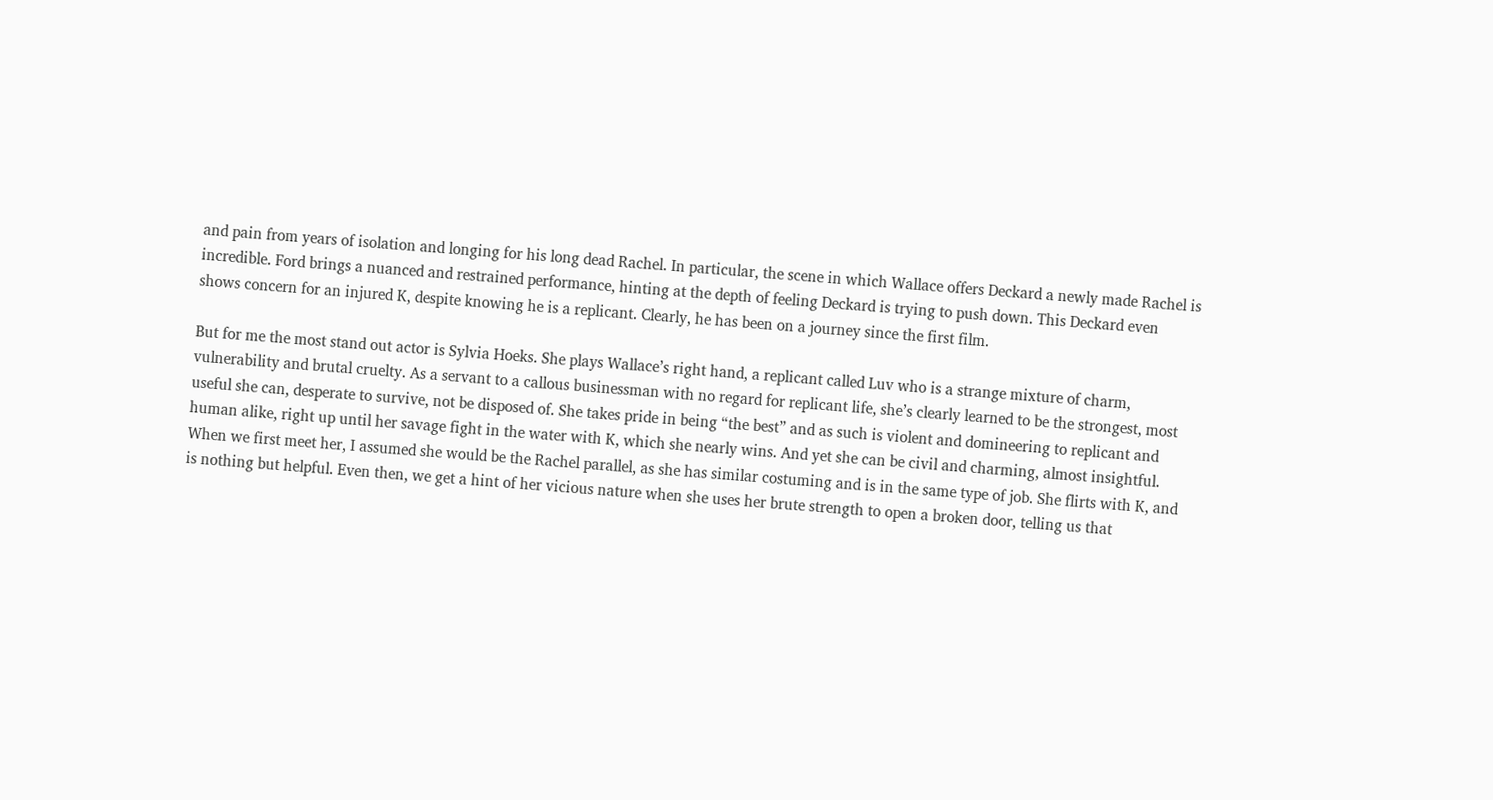and pain from years of isolation and longing for his long dead Rachel. In particular, the scene in which Wallace offers Deckard a newly made Rachel is incredible. Ford brings a nuanced and restrained performance, hinting at the depth of feeling Deckard is trying to push down. This Deckard even shows concern for an injured K, despite knowing he is a replicant. Clearly, he has been on a journey since the first film.

But for me the most stand out actor is Sylvia Hoeks. She plays Wallace’s right hand, a replicant called Luv who is a strange mixture of charm, vulnerability and brutal cruelty. As a servant to a callous businessman with no regard for replicant life, she’s clearly learned to be the strongest, most useful she can, desperate to survive, not be disposed of. She takes pride in being “the best” and as such is violent and domineering to replicant and human alike, right up until her savage fight in the water with K, which she nearly wins. And yet she can be civil and charming, almost insightful. When we first meet her, I assumed she would be the Rachel parallel, as she has similar costuming and is in the same type of job. She flirts with K, and is nothing but helpful. Even then, we get a hint of her vicious nature when she uses her brute strength to open a broken door, telling us that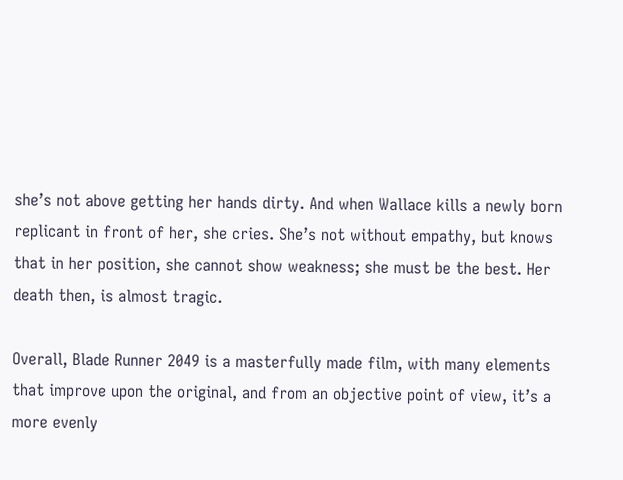she’s not above getting her hands dirty. And when Wallace kills a newly born replicant in front of her, she cries. She’s not without empathy, but knows that in her position, she cannot show weakness; she must be the best. Her death then, is almost tragic.

Overall, Blade Runner 2049 is a masterfully made film, with many elements that improve upon the original, and from an objective point of view, it’s a more evenly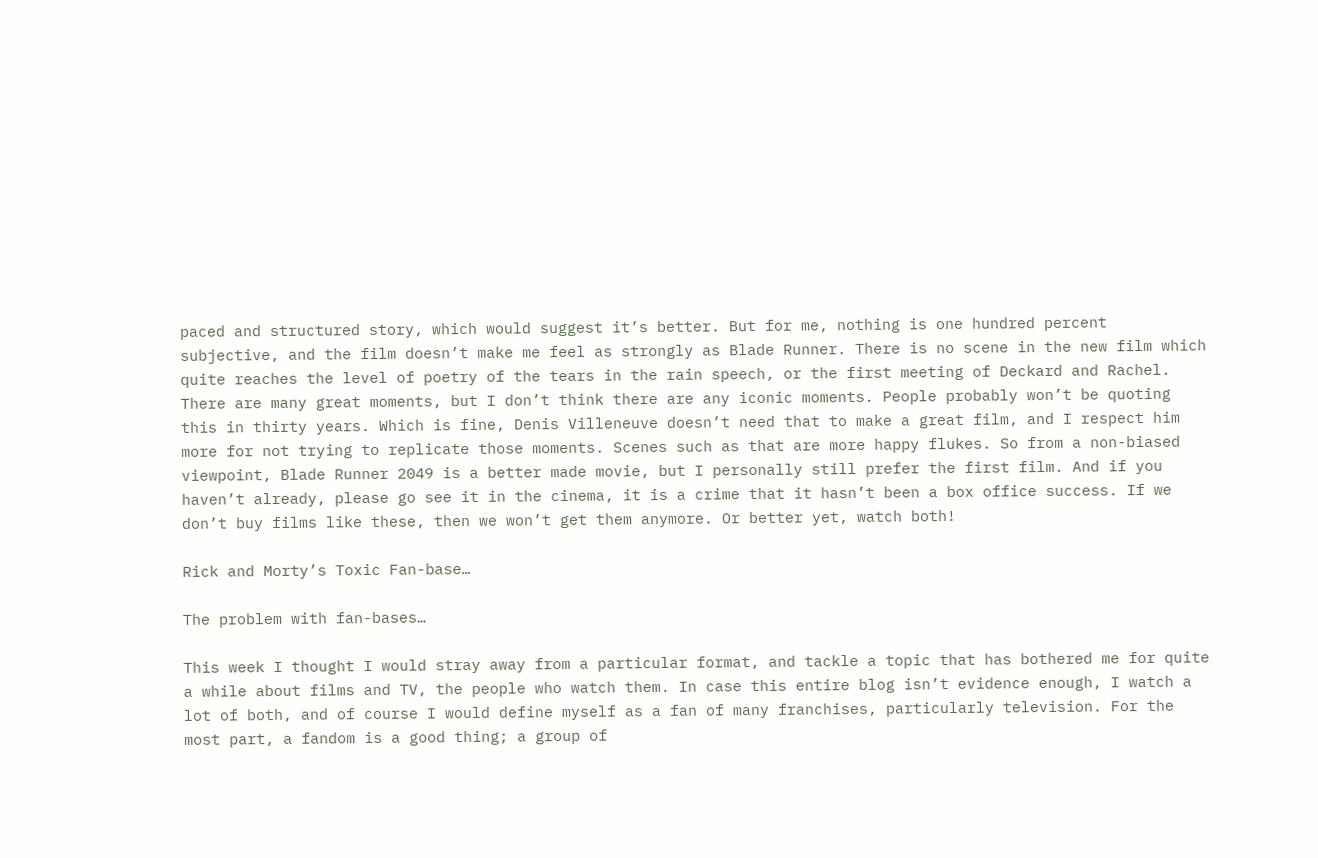paced and structured story, which would suggest it’s better. But for me, nothing is one hundred percent subjective, and the film doesn’t make me feel as strongly as Blade Runner. There is no scene in the new film which quite reaches the level of poetry of the tears in the rain speech, or the first meeting of Deckard and Rachel. There are many great moments, but I don’t think there are any iconic moments. People probably won’t be quoting this in thirty years. Which is fine, Denis Villeneuve doesn’t need that to make a great film, and I respect him more for not trying to replicate those moments. Scenes such as that are more happy flukes. So from a non-biased viewpoint, Blade Runner 2049 is a better made movie, but I personally still prefer the first film. And if you haven’t already, please go see it in the cinema, it is a crime that it hasn’t been a box office success. If we don’t buy films like these, then we won’t get them anymore. Or better yet, watch both!

Rick and Morty’s Toxic Fan-base…

The problem with fan-bases…

This week I thought I would stray away from a particular format, and tackle a topic that has bothered me for quite a while about films and TV, the people who watch them. In case this entire blog isn’t evidence enough, I watch a lot of both, and of course I would define myself as a fan of many franchises, particularly television. For the most part, a fandom is a good thing; a group of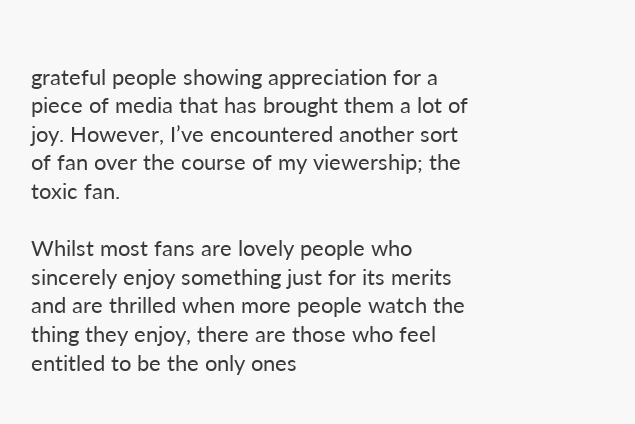grateful people showing appreciation for a piece of media that has brought them a lot of joy. However, I’ve encountered another sort of fan over the course of my viewership; the toxic fan.

Whilst most fans are lovely people who sincerely enjoy something just for its merits and are thrilled when more people watch the thing they enjoy, there are those who feel entitled to be the only ones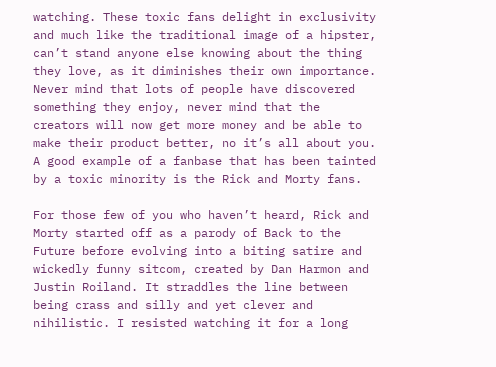watching. These toxic fans delight in exclusivity and much like the traditional image of a hipster, can’t stand anyone else knowing about the thing they love, as it diminishes their own importance. Never mind that lots of people have discovered something they enjoy, never mind that the creators will now get more money and be able to make their product better, no it’s all about you. A good example of a fanbase that has been tainted by a toxic minority is the Rick and Morty fans.

For those few of you who haven’t heard, Rick and Morty started off as a parody of Back to the Future before evolving into a biting satire and wickedly funny sitcom, created by Dan Harmon and Justin Roiland. It straddles the line between being crass and silly and yet clever and nihilistic. I resisted watching it for a long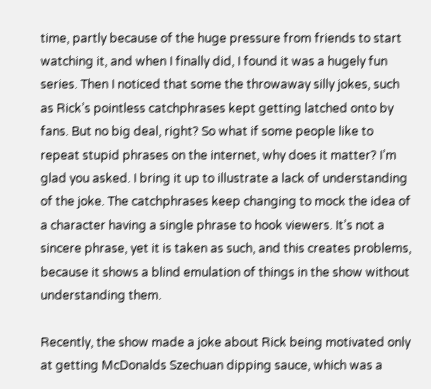time, partly because of the huge pressure from friends to start watching it, and when I finally did, I found it was a hugely fun series. Then I noticed that some the throwaway silly jokes, such as Rick’s pointless catchphrases kept getting latched onto by fans. But no big deal, right? So what if some people like to repeat stupid phrases on the internet, why does it matter? I’m glad you asked. I bring it up to illustrate a lack of understanding of the joke. The catchphrases keep changing to mock the idea of a character having a single phrase to hook viewers. It’s not a sincere phrase, yet it is taken as such, and this creates problems, because it shows a blind emulation of things in the show without understanding them.

Recently, the show made a joke about Rick being motivated only at getting McDonalds Szechuan dipping sauce, which was a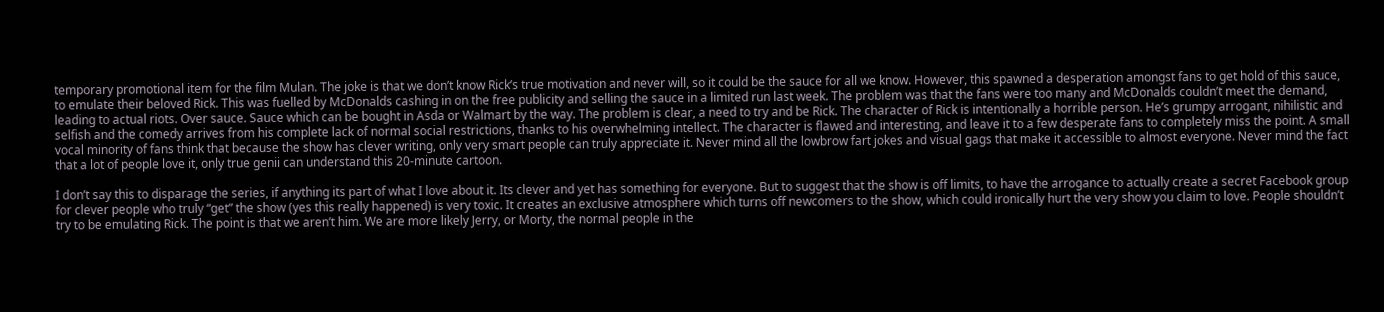temporary promotional item for the film Mulan. The joke is that we don’t know Rick’s true motivation and never will, so it could be the sauce for all we know. However, this spawned a desperation amongst fans to get hold of this sauce, to emulate their beloved Rick. This was fuelled by McDonalds cashing in on the free publicity and selling the sauce in a limited run last week. The problem was that the fans were too many and McDonalds couldn’t meet the demand, leading to actual riots. Over sauce. Sauce which can be bought in Asda or Walmart by the way. The problem is clear, a need to try and be Rick. The character of Rick is intentionally a horrible person. He’s grumpy arrogant, nihilistic and selfish and the comedy arrives from his complete lack of normal social restrictions, thanks to his overwhelming intellect. The character is flawed and interesting, and leave it to a few desperate fans to completely miss the point. A small vocal minority of fans think that because the show has clever writing, only very smart people can truly appreciate it. Never mind all the lowbrow fart jokes and visual gags that make it accessible to almost everyone. Never mind the fact that a lot of people love it, only true genii can understand this 20-minute cartoon.

I don’t say this to disparage the series, if anything its part of what I love about it. Its clever and yet has something for everyone. But to suggest that the show is off limits, to have the arrogance to actually create a secret Facebook group for clever people who truly “get” the show (yes this really happened) is very toxic. It creates an exclusive atmosphere which turns off newcomers to the show, which could ironically hurt the very show you claim to love. People shouldn’t try to be emulating Rick. The point is that we aren’t him. We are more likely Jerry, or Morty, the normal people in the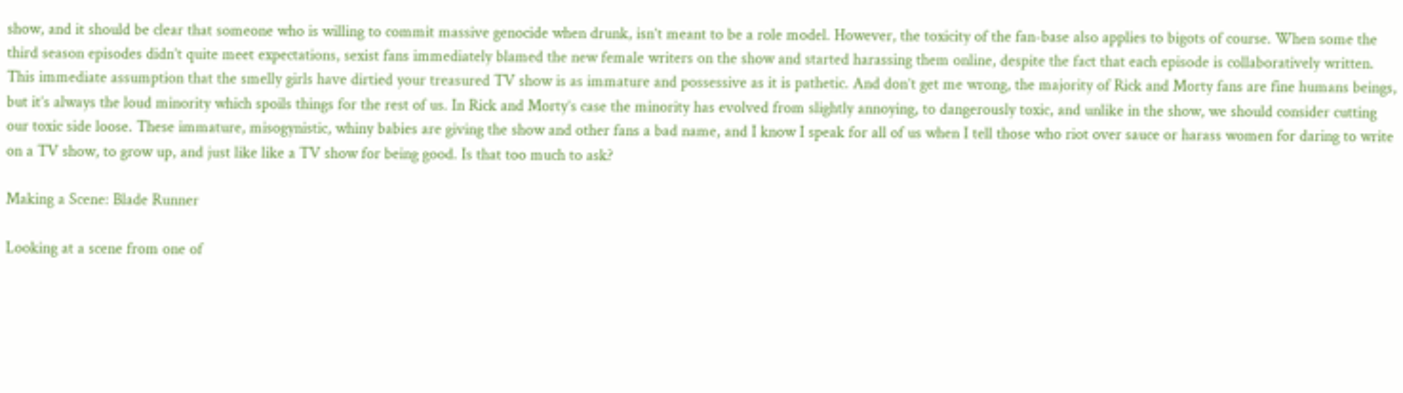show, and it should be clear that someone who is willing to commit massive genocide when drunk, isn’t meant to be a role model. However, the toxicity of the fan-base also applies to bigots of course. When some the third season episodes didn’t quite meet expectations, sexist fans immediately blamed the new female writers on the show and started harassing them online, despite the fact that each episode is collaboratively written. This immediate assumption that the smelly girls have dirtied your treasured TV show is as immature and possessive as it is pathetic. And don’t get me wrong, the majority of Rick and Morty fans are fine humans beings, but it’s always the loud minority which spoils things for the rest of us. In Rick and Morty’s case the minority has evolved from slightly annoying, to dangerously toxic, and unlike in the show, we should consider cutting our toxic side loose. These immature, misogynistic, whiny babies are giving the show and other fans a bad name, and I know I speak for all of us when I tell those who riot over sauce or harass women for daring to write on a TV show, to grow up, and just like like a TV show for being good. Is that too much to ask?

Making a Scene: Blade Runner

Looking at a scene from one of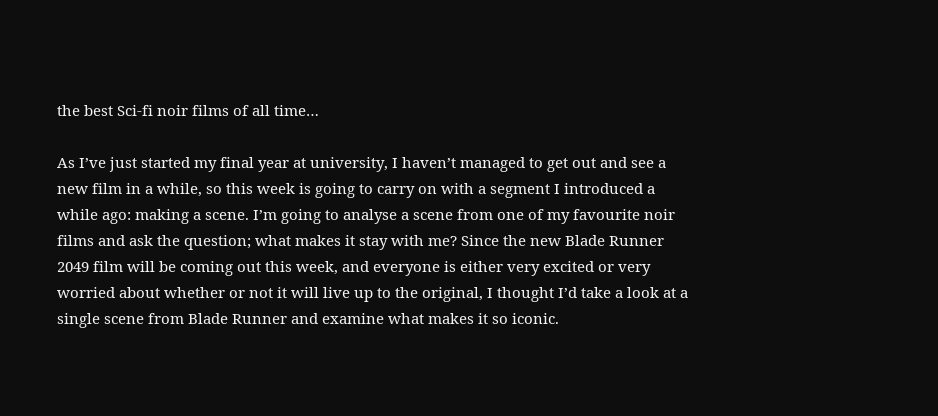the best Sci-fi noir films of all time…

As I’ve just started my final year at university, I haven’t managed to get out and see a new film in a while, so this week is going to carry on with a segment I introduced a while ago: making a scene. I’m going to analyse a scene from one of my favourite noir films and ask the question; what makes it stay with me? Since the new Blade Runner 2049 film will be coming out this week, and everyone is either very excited or very worried about whether or not it will live up to the original, I thought I’d take a look at a single scene from Blade Runner and examine what makes it so iconic.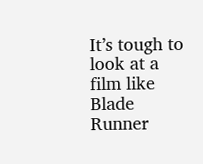It’s tough to look at a film like Blade Runner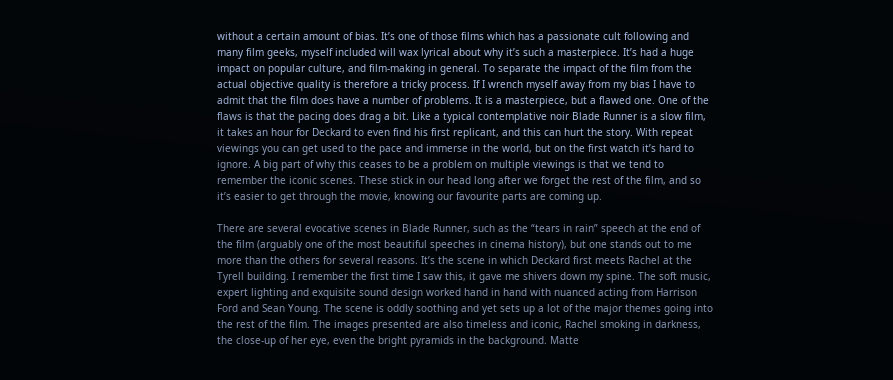without a certain amount of bias. It’s one of those films which has a passionate cult following and many film geeks, myself included will wax lyrical about why it’s such a masterpiece. It’s had a huge impact on popular culture, and film-making in general. To separate the impact of the film from the actual objective quality is therefore a tricky process. If I wrench myself away from my bias I have to admit that the film does have a number of problems. It is a masterpiece, but a flawed one. One of the flaws is that the pacing does drag a bit. Like a typical contemplative noir Blade Runner is a slow film, it takes an hour for Deckard to even find his first replicant, and this can hurt the story. With repeat viewings you can get used to the pace and immerse in the world, but on the first watch it’s hard to ignore. A big part of why this ceases to be a problem on multiple viewings is that we tend to remember the iconic scenes. These stick in our head long after we forget the rest of the film, and so it’s easier to get through the movie, knowing our favourite parts are coming up.

There are several evocative scenes in Blade Runner, such as the “tears in rain” speech at the end of the film (arguably one of the most beautiful speeches in cinema history), but one stands out to me more than the others for several reasons. It’s the scene in which Deckard first meets Rachel at the Tyrell building. I remember the first time I saw this, it gave me shivers down my spine. The soft music, expert lighting and exquisite sound design worked hand in hand with nuanced acting from Harrison Ford and Sean Young. The scene is oddly soothing and yet sets up a lot of the major themes going into the rest of the film. The images presented are also timeless and iconic, Rachel smoking in darkness, the close-up of her eye, even the bright pyramids in the background. Matte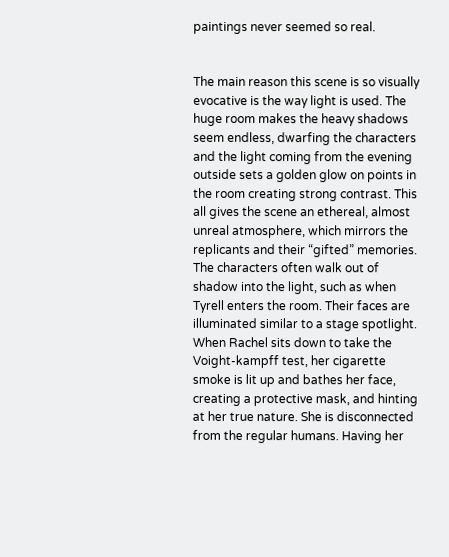paintings never seemed so real.


The main reason this scene is so visually evocative is the way light is used. The huge room makes the heavy shadows seem endless, dwarfing the characters and the light coming from the evening outside sets a golden glow on points in the room creating strong contrast. This all gives the scene an ethereal, almost unreal atmosphere, which mirrors the replicants and their “gifted” memories. The characters often walk out of shadow into the light, such as when Tyrell enters the room. Their faces are illuminated similar to a stage spotlight. When Rachel sits down to take the Voight-kampff test, her cigarette smoke is lit up and bathes her face, creating a protective mask, and hinting at her true nature. She is disconnected from the regular humans. Having her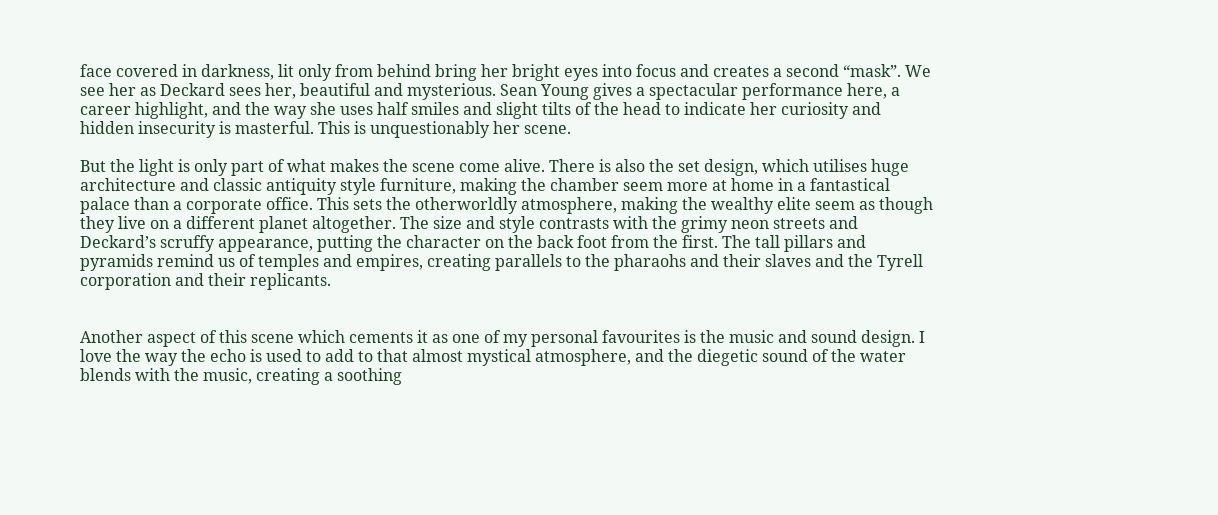face covered in darkness, lit only from behind bring her bright eyes into focus and creates a second “mask”. We see her as Deckard sees her, beautiful and mysterious. Sean Young gives a spectacular performance here, a career highlight, and the way she uses half smiles and slight tilts of the head to indicate her curiosity and hidden insecurity is masterful. This is unquestionably her scene.

But the light is only part of what makes the scene come alive. There is also the set design, which utilises huge architecture and classic antiquity style furniture, making the chamber seem more at home in a fantastical palace than a corporate office. This sets the otherworldly atmosphere, making the wealthy elite seem as though they live on a different planet altogether. The size and style contrasts with the grimy neon streets and Deckard’s scruffy appearance, putting the character on the back foot from the first. The tall pillars and pyramids remind us of temples and empires, creating parallels to the pharaohs and their slaves and the Tyrell corporation and their replicants.


Another aspect of this scene which cements it as one of my personal favourites is the music and sound design. I love the way the echo is used to add to that almost mystical atmosphere, and the diegetic sound of the water blends with the music, creating a soothing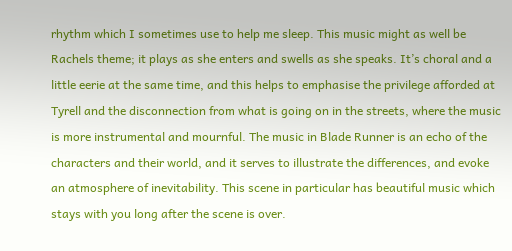rhythm which I sometimes use to help me sleep. This music might as well be Rachels theme; it plays as she enters and swells as she speaks. It’s choral and a little eerie at the same time, and this helps to emphasise the privilege afforded at Tyrell and the disconnection from what is going on in the streets, where the music is more instrumental and mournful. The music in Blade Runner is an echo of the characters and their world, and it serves to illustrate the differences, and evoke an atmosphere of inevitability. This scene in particular has beautiful music which stays with you long after the scene is over.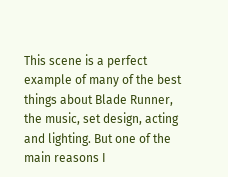This scene is a perfect example of many of the best things about Blade Runner, the music, set design, acting and lighting. But one of the main reasons I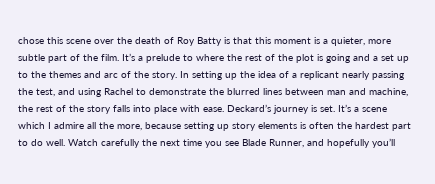chose this scene over the death of Roy Batty is that this moment is a quieter, more subtle part of the film. It’s a prelude to where the rest of the plot is going and a set up to the themes and arc of the story. In setting up the idea of a replicant nearly passing the test, and using Rachel to demonstrate the blurred lines between man and machine, the rest of the story falls into place with ease. Deckard’s journey is set. It’s a scene which I admire all the more, because setting up story elements is often the hardest part to do well. Watch carefully the next time you see Blade Runner, and hopefully you’ll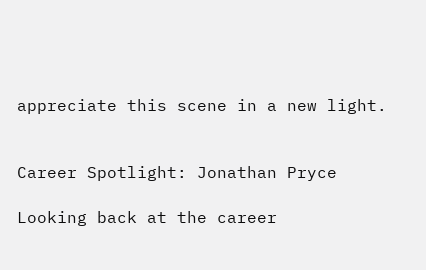appreciate this scene in a new light.


Career Spotlight: Jonathan Pryce

Looking back at the career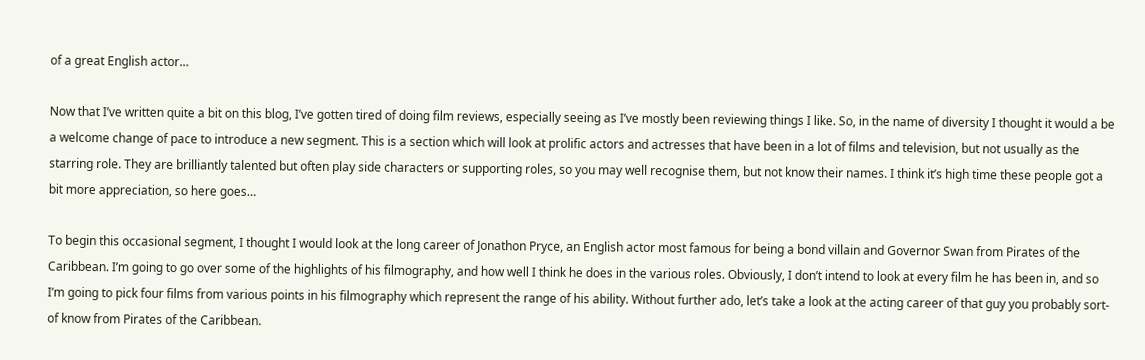of a great English actor…

Now that I’ve written quite a bit on this blog, I’ve gotten tired of doing film reviews, especially seeing as I’ve mostly been reviewing things I like. So, in the name of diversity I thought it would a be a welcome change of pace to introduce a new segment. This is a section which will look at prolific actors and actresses that have been in a lot of films and television, but not usually as the starring role. They are brilliantly talented but often play side characters or supporting roles, so you may well recognise them, but not know their names. I think it’s high time these people got a bit more appreciation, so here goes…

To begin this occasional segment, I thought I would look at the long career of Jonathon Pryce, an English actor most famous for being a bond villain and Governor Swan from Pirates of the Caribbean. I’m going to go over some of the highlights of his filmography, and how well I think he does in the various roles. Obviously, I don’t intend to look at every film he has been in, and so I’m going to pick four films from various points in his filmography which represent the range of his ability. Without further ado, let’s take a look at the acting career of that guy you probably sort-of know from Pirates of the Caribbean.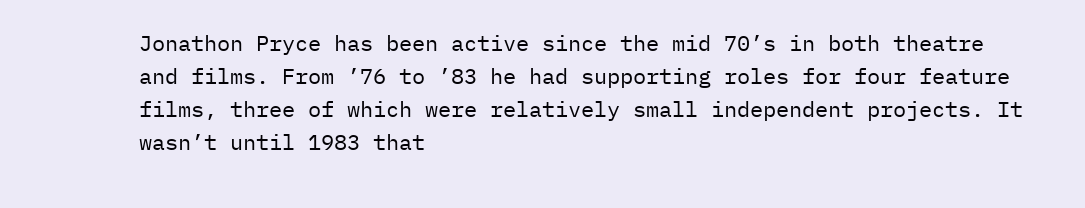Jonathon Pryce has been active since the mid 70’s in both theatre and films. From ’76 to ’83 he had supporting roles for four feature films, three of which were relatively small independent projects. It wasn’t until 1983 that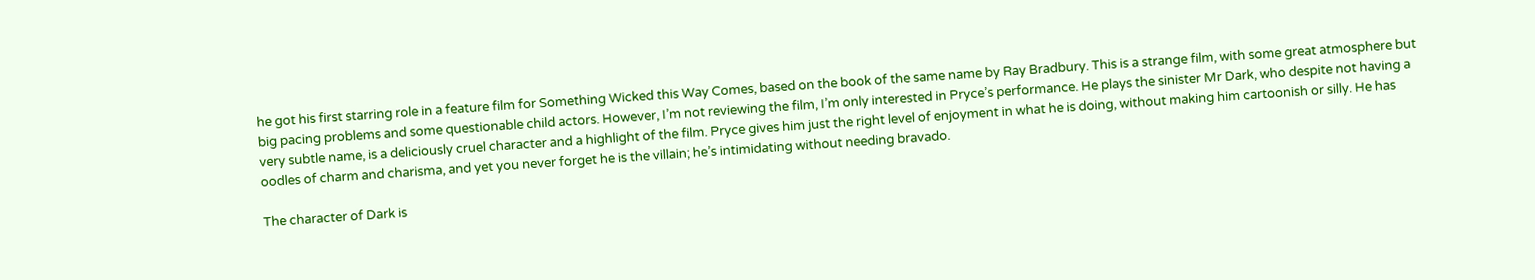he got his first starring role in a feature film for Something Wicked this Way Comes, based on the book of the same name by Ray Bradbury. This is a strange film, with some great atmosphere but big pacing problems and some questionable child actors. However, I’m not reviewing the film, I’m only interested in Pryce’s performance. He plays the sinister Mr Dark, who despite not having a very subtle name, is a deliciously cruel character and a highlight of the film. Pryce gives him just the right level of enjoyment in what he is doing, without making him cartoonish or silly. He has oodles of charm and charisma, and yet you never forget he is the villain; he’s intimidating without needing bravado.

The character of Dark is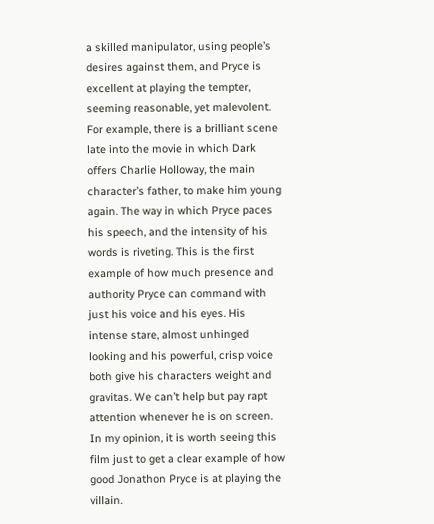a skilled manipulator, using people’s desires against them, and Pryce is excellent at playing the tempter, seeming reasonable, yet malevolent. For example, there is a brilliant scene late into the movie in which Dark offers Charlie Holloway, the main character’s father, to make him young again. The way in which Pryce paces his speech, and the intensity of his words is riveting. This is the first example of how much presence and authority Pryce can command with just his voice and his eyes. His intense stare, almost unhinged looking and his powerful, crisp voice both give his characters weight and gravitas. We can’t help but pay rapt attention whenever he is on screen. In my opinion, it is worth seeing this film just to get a clear example of how good Jonathon Pryce is at playing the villain.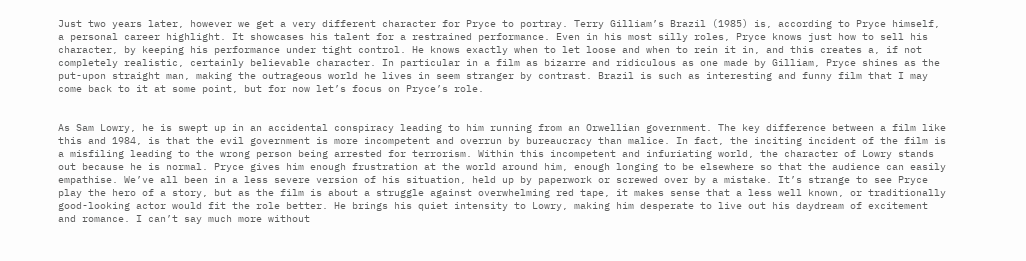Just two years later, however we get a very different character for Pryce to portray. Terry Gilliam’s Brazil (1985) is, according to Pryce himself, a personal career highlight. It showcases his talent for a restrained performance. Even in his most silly roles, Pryce knows just how to sell his character, by keeping his performance under tight control. He knows exactly when to let loose and when to rein it in, and this creates a, if not completely realistic, certainly believable character. In particular in a film as bizarre and ridiculous as one made by Gilliam, Pryce shines as the put-upon straight man, making the outrageous world he lives in seem stranger by contrast. Brazil is such as interesting and funny film that I may come back to it at some point, but for now let’s focus on Pryce’s role.


As Sam Lowry, he is swept up in an accidental conspiracy leading to him running from an Orwellian government. The key difference between a film like this and 1984, is that the evil government is more incompetent and overrun by bureaucracy than malice. In fact, the inciting incident of the film is a misfiling leading to the wrong person being arrested for terrorism. Within this incompetent and infuriating world, the character of Lowry stands out because he is normal. Pryce gives him enough frustration at the world around him, enough longing to be elsewhere so that the audience can easily empathise. We’ve all been in a less severe version of his situation, held up by paperwork or screwed over by a mistake. It’s strange to see Pryce play the hero of a story, but as the film is about a struggle against overwhelming red tape, it makes sense that a less well known, or traditionally good-looking actor would fit the role better. He brings his quiet intensity to Lowry, making him desperate to live out his daydream of excitement and romance. I can’t say much more without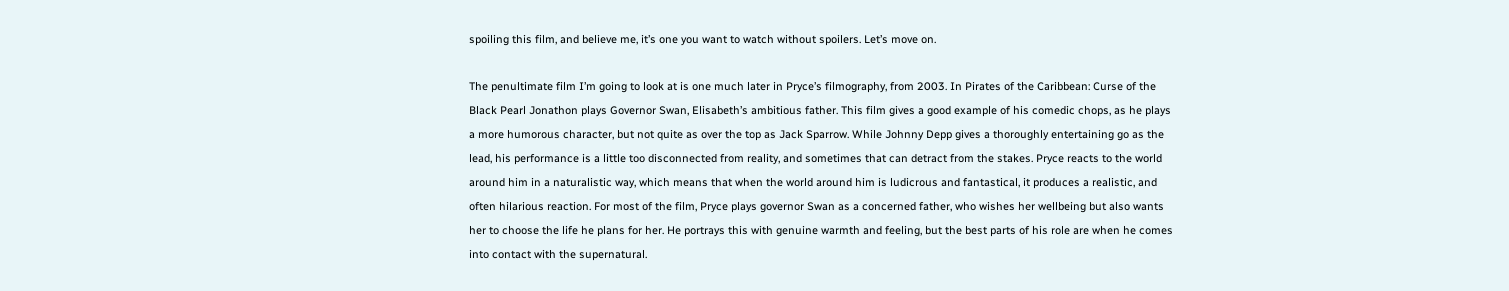spoiling this film, and believe me, it’s one you want to watch without spoilers. Let’s move on.

The penultimate film I’m going to look at is one much later in Pryce’s filmography, from 2003. In Pirates of the Caribbean: Curse of the Black Pearl Jonathon plays Governor Swan, Elisabeth’s ambitious father. This film gives a good example of his comedic chops, as he plays a more humorous character, but not quite as over the top as Jack Sparrow. While Johnny Depp gives a thoroughly entertaining go as the lead, his performance is a little too disconnected from reality, and sometimes that can detract from the stakes. Pryce reacts to the world around him in a naturalistic way, which means that when the world around him is ludicrous and fantastical, it produces a realistic, and often hilarious reaction. For most of the film, Pryce plays governor Swan as a concerned father, who wishes her wellbeing but also wants her to choose the life he plans for her. He portrays this with genuine warmth and feeling, but the best parts of his role are when he comes into contact with the supernatural.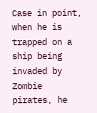Case in point, when he is trapped on a ship being invaded by Zombie pirates, he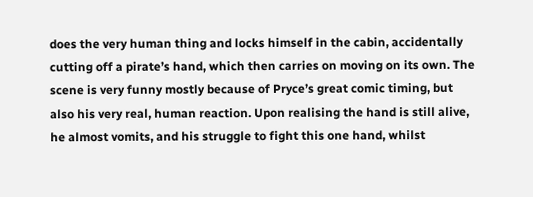does the very human thing and locks himself in the cabin, accidentally cutting off a pirate’s hand, which then carries on moving on its own. The scene is very funny mostly because of Pryce’s great comic timing, but also his very real, human reaction. Upon realising the hand is still alive, he almost vomits, and his struggle to fight this one hand, whilst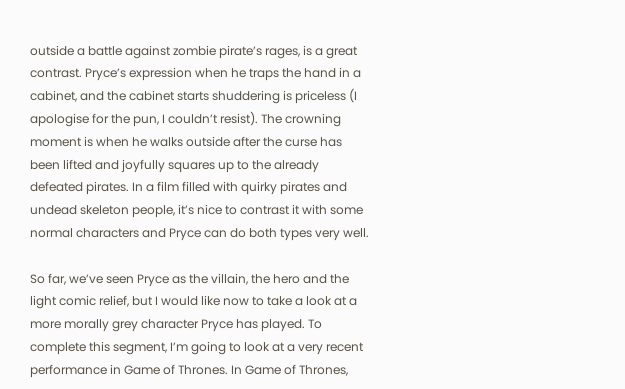outside a battle against zombie pirate’s rages, is a great contrast. Pryce’s expression when he traps the hand in a cabinet, and the cabinet starts shuddering is priceless (I apologise for the pun, I couldn’t resist). The crowning moment is when he walks outside after the curse has been lifted and joyfully squares up to the already defeated pirates. In a film filled with quirky pirates and undead skeleton people, it’s nice to contrast it with some normal characters and Pryce can do both types very well.

So far, we’ve seen Pryce as the villain, the hero and the light comic relief, but I would like now to take a look at a more morally grey character Pryce has played. To complete this segment, I’m going to look at a very recent performance in Game of Thrones. In Game of Thrones,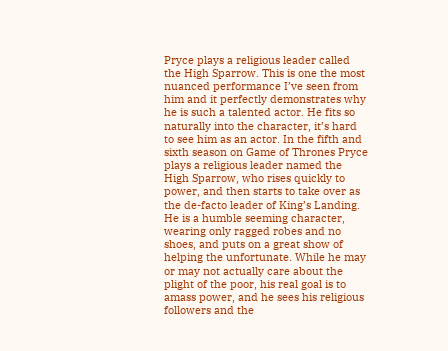Pryce plays a religious leader called the High Sparrow. This is one the most nuanced performance I’ve seen from him and it perfectly demonstrates why he is such a talented actor. He fits so naturally into the character, it’s hard to see him as an actor. In the fifth and sixth season on Game of Thrones Pryce plays a religious leader named the High Sparrow, who rises quickly to power, and then starts to take over as the de-facto leader of King’s Landing. He is a humble seeming character, wearing only ragged robes and no shoes, and puts on a great show of helping the unfortunate. While he may or may not actually care about the plight of the poor, his real goal is to amass power, and he sees his religious followers and the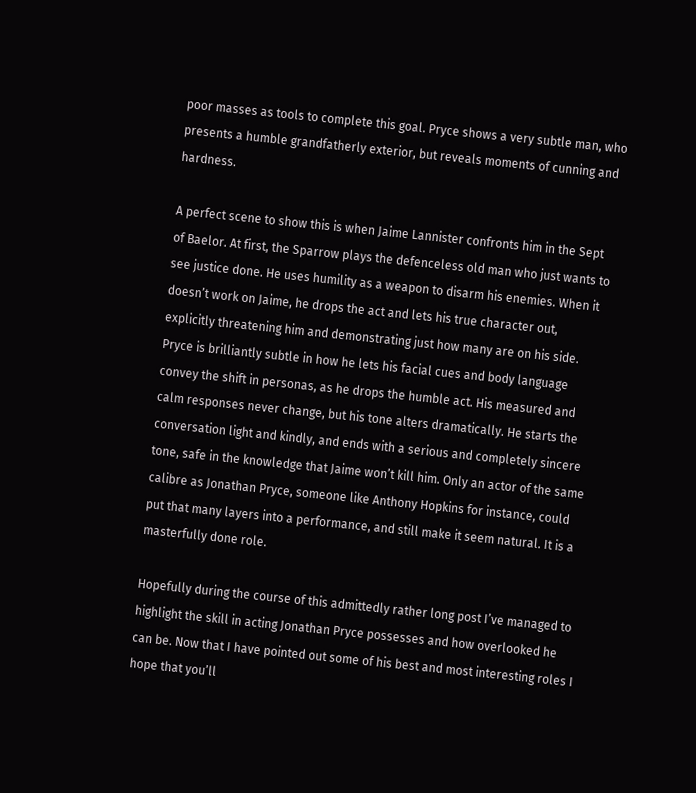poor masses as tools to complete this goal. Pryce shows a very subtle man, who presents a humble grandfatherly exterior, but reveals moments of cunning and hardness.

A perfect scene to show this is when Jaime Lannister confronts him in the Sept of Baelor. At first, the Sparrow plays the defenceless old man who just wants to see justice done. He uses humility as a weapon to disarm his enemies. When it doesn’t work on Jaime, he drops the act and lets his true character out, explicitly threatening him and demonstrating just how many are on his side. Pryce is brilliantly subtle in how he lets his facial cues and body language convey the shift in personas, as he drops the humble act. His measured and calm responses never change, but his tone alters dramatically. He starts the conversation light and kindly, and ends with a serious and completely sincere tone, safe in the knowledge that Jaime won’t kill him. Only an actor of the same calibre as Jonathan Pryce, someone like Anthony Hopkins for instance, could put that many layers into a performance, and still make it seem natural. It is a masterfully done role.

Hopefully during the course of this admittedly rather long post I’ve managed to highlight the skill in acting Jonathan Pryce possesses and how overlooked he can be. Now that I have pointed out some of his best and most interesting roles I hope that you’ll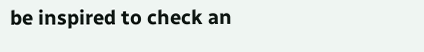be inspired to check an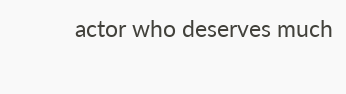actor who deserves much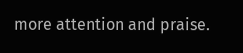more attention and praise.